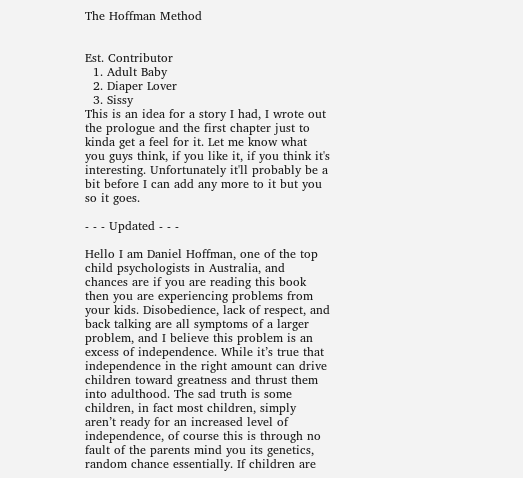The Hoffman Method


Est. Contributor
  1. Adult Baby
  2. Diaper Lover
  3. Sissy
This is an idea for a story I had, I wrote out the prologue and the first chapter just to kinda get a feel for it. Let me know what you guys think, if you like it, if you think it's interesting. Unfortunately it'll probably be a bit before I can add any more to it but you so it goes.

- - - Updated - - -

Hello I am Daniel Hoffman, one of the top child psychologists in Australia, and chances are if you are reading this book then you are experiencing problems from your kids. Disobedience, lack of respect, and back talking are all symptoms of a larger problem, and I believe this problem is an excess of independence. While it’s true that independence in the right amount can drive children toward greatness and thrust them into adulthood. The sad truth is some children, in fact most children, simply aren’t ready for an increased level of independence, of course this is through no fault of the parents mind you its genetics, random chance essentially. If children are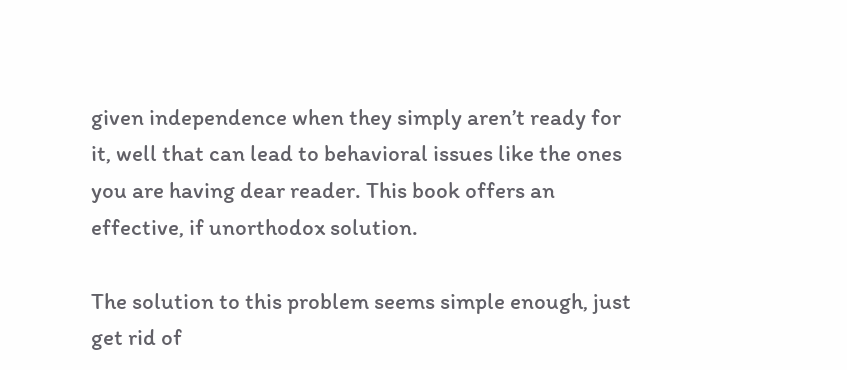given independence when they simply aren’t ready for it, well that can lead to behavioral issues like the ones you are having dear reader. This book offers an effective, if unorthodox solution.

The solution to this problem seems simple enough, just get rid of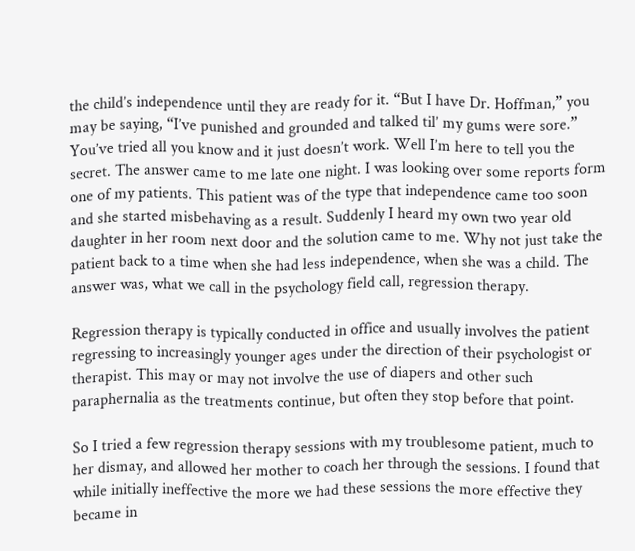the child’s independence until they are ready for it. “But I have Dr. Hoffman,” you may be saying, “I’ve punished and grounded and talked til’ my gums were sore.” You’ve tried all you know and it just doesn’t work. Well I’m here to tell you the secret. The answer came to me late one night. I was looking over some reports form one of my patients. This patient was of the type that independence came too soon and she started misbehaving as a result. Suddenly I heard my own two year old daughter in her room next door and the solution came to me. Why not just take the patient back to a time when she had less independence, when she was a child. The answer was, what we call in the psychology field call, regression therapy.

Regression therapy is typically conducted in office and usually involves the patient regressing to increasingly younger ages under the direction of their psychologist or therapist. This may or may not involve the use of diapers and other such paraphernalia as the treatments continue, but often they stop before that point.

So I tried a few regression therapy sessions with my troublesome patient, much to her dismay, and allowed her mother to coach her through the sessions. I found that while initially ineffective the more we had these sessions the more effective they became in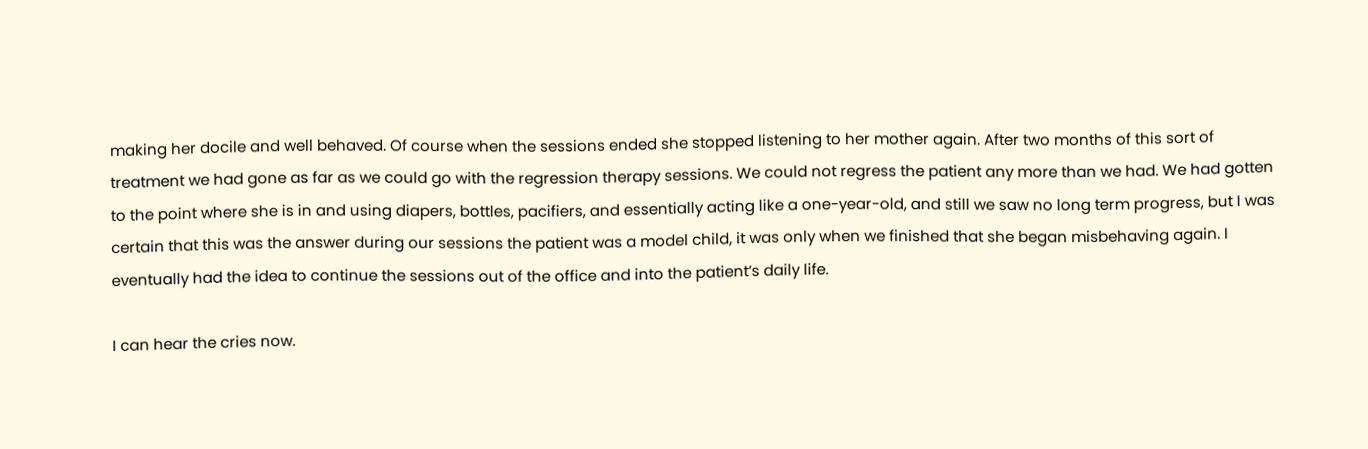making her docile and well behaved. Of course when the sessions ended she stopped listening to her mother again. After two months of this sort of treatment we had gone as far as we could go with the regression therapy sessions. We could not regress the patient any more than we had. We had gotten to the point where she is in and using diapers, bottles, pacifiers, and essentially acting like a one-year-old, and still we saw no long term progress, but I was certain that this was the answer during our sessions the patient was a model child, it was only when we finished that she began misbehaving again. I eventually had the idea to continue the sessions out of the office and into the patient’s daily life.

I can hear the cries now.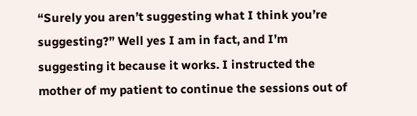“Surely you aren’t suggesting what I think you’re suggesting?” Well yes I am in fact, and I’m suggesting it because it works. I instructed the mother of my patient to continue the sessions out of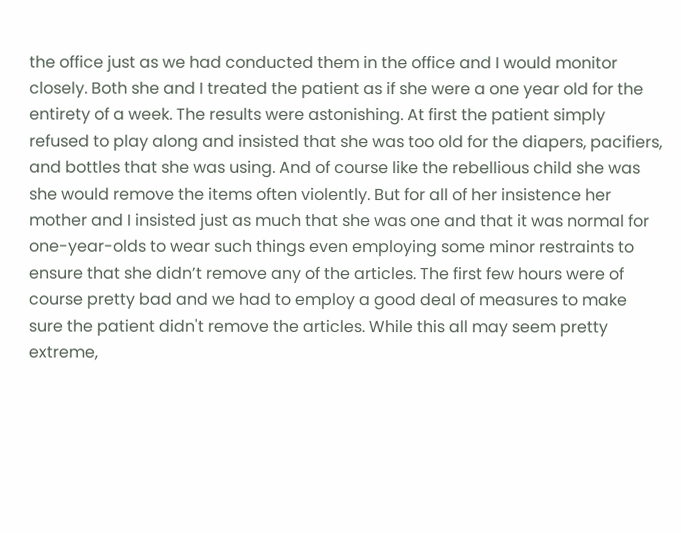the office just as we had conducted them in the office and I would monitor closely. Both she and I treated the patient as if she were a one year old for the entirety of a week. The results were astonishing. At first the patient simply refused to play along and insisted that she was too old for the diapers, pacifiers, and bottles that she was using. And of course like the rebellious child she was she would remove the items often violently. But for all of her insistence her mother and I insisted just as much that she was one and that it was normal for one-year-olds to wear such things even employing some minor restraints to ensure that she didn’t remove any of the articles. The first few hours were of course pretty bad and we had to employ a good deal of measures to make sure the patient didn't remove the articles. While this all may seem pretty extreme,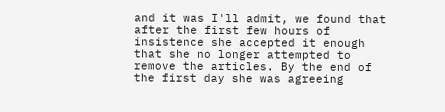and it was I'll admit, we found that after the first few hours of insistence she accepted it enough that she no longer attempted to remove the articles. By the end of the first day she was agreeing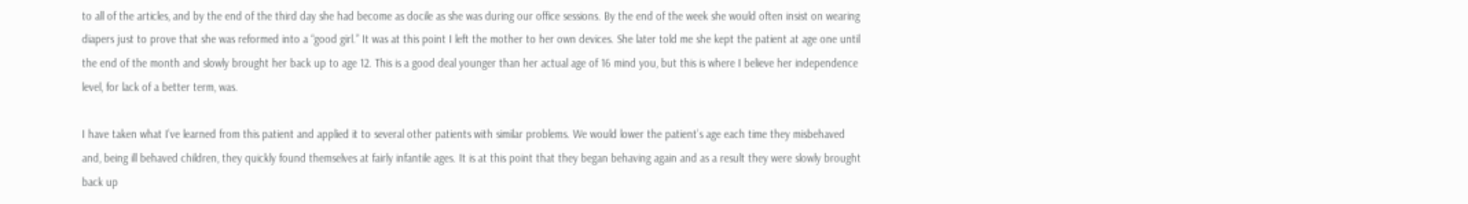to all of the articles, and by the end of the third day she had become as docile as she was during our office sessions. By the end of the week she would often insist on wearing diapers just to prove that she was reformed into a “good girl.” It was at this point I left the mother to her own devices. She later told me she kept the patient at age one until the end of the month and slowly brought her back up to age 12. This is a good deal younger than her actual age of 16 mind you, but this is where I believe her independence level, for lack of a better term, was.

I have taken what I’ve learned from this patient and applied it to several other patients with similar problems. We would lower the patient’s age each time they misbehaved and, being ill behaved children, they quickly found themselves at fairly infantile ages. It is at this point that they began behaving again and as a result they were slowly brought back up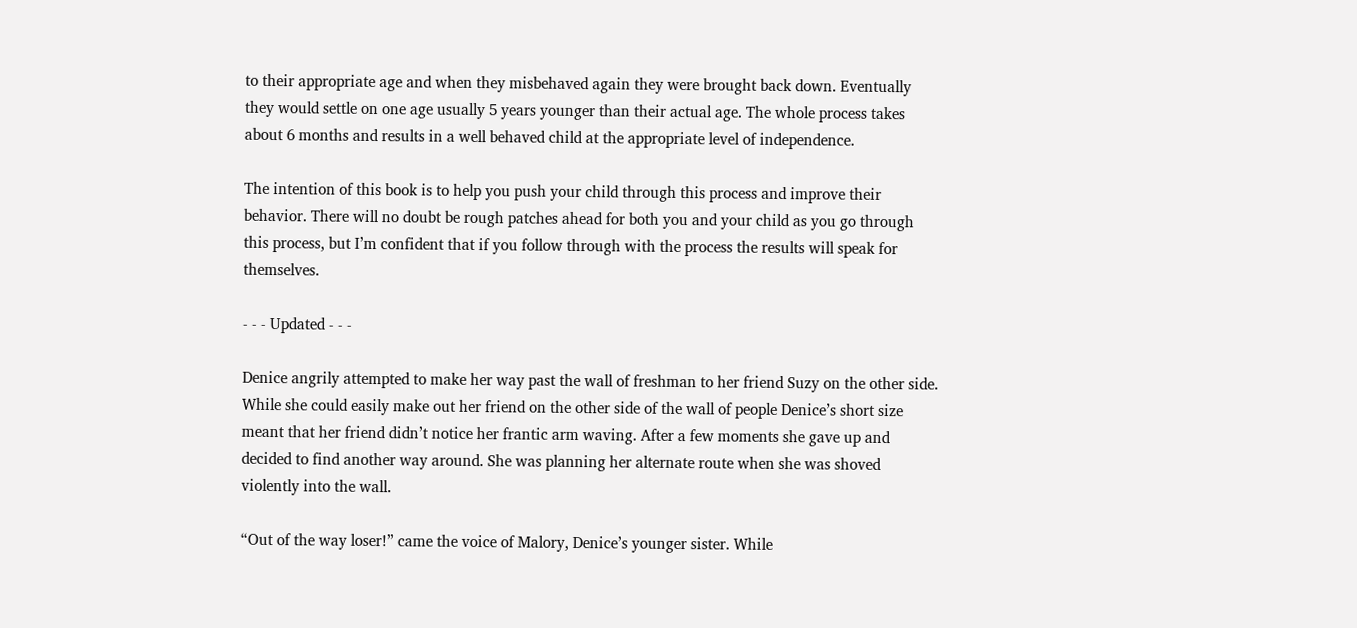to their appropriate age and when they misbehaved again they were brought back down. Eventually they would settle on one age usually 5 years younger than their actual age. The whole process takes about 6 months and results in a well behaved child at the appropriate level of independence.

The intention of this book is to help you push your child through this process and improve their behavior. There will no doubt be rough patches ahead for both you and your child as you go through this process, but I’m confident that if you follow through with the process the results will speak for themselves.

- - - Updated - - -

Denice angrily attempted to make her way past the wall of freshman to her friend Suzy on the other side. While she could easily make out her friend on the other side of the wall of people Denice’s short size meant that her friend didn’t notice her frantic arm waving. After a few moments she gave up and decided to find another way around. She was planning her alternate route when she was shoved violently into the wall.

“Out of the way loser!” came the voice of Malory, Denice’s younger sister. While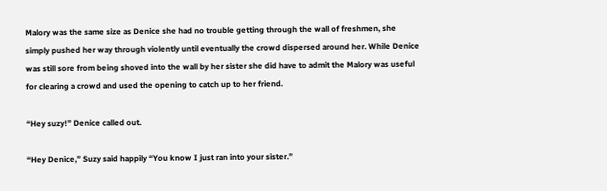Malory was the same size as Denice she had no trouble getting through the wall of freshmen, she simply pushed her way through violently until eventually the crowd dispersed around her. While Denice was still sore from being shoved into the wall by her sister she did have to admit the Malory was useful for clearing a crowd and used the opening to catch up to her friend.

“Hey suzy!” Denice called out.

“Hey Denice,” Suzy said happily “You know I just ran into your sister.”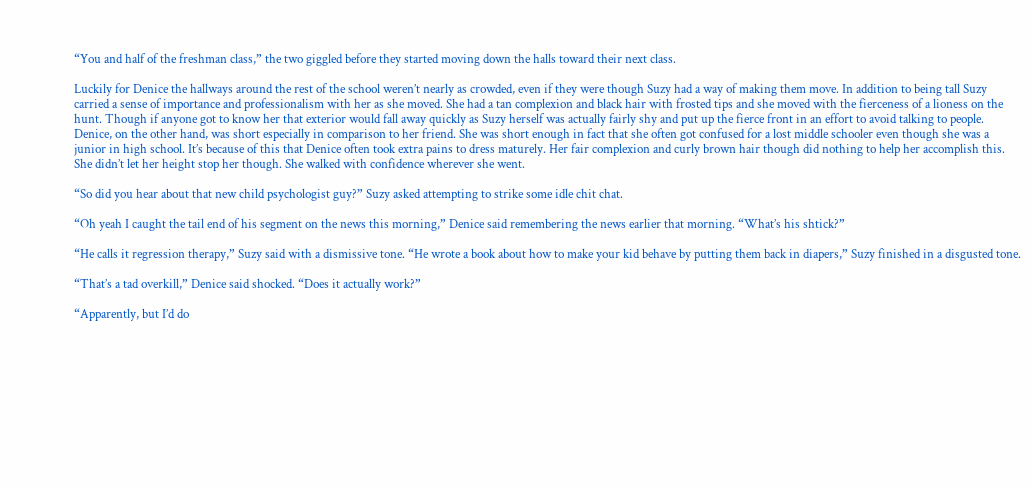“You and half of the freshman class,” the two giggled before they started moving down the halls toward their next class.

Luckily for Denice the hallways around the rest of the school weren’t nearly as crowded, even if they were though Suzy had a way of making them move. In addition to being tall Suzy carried a sense of importance and professionalism with her as she moved. She had a tan complexion and black hair with frosted tips and she moved with the fierceness of a lioness on the hunt. Though if anyone got to know her that exterior would fall away quickly as Suzy herself was actually fairly shy and put up the fierce front in an effort to avoid talking to people. Denice, on the other hand, was short especially in comparison to her friend. She was short enough in fact that she often got confused for a lost middle schooler even though she was a junior in high school. It’s because of this that Denice often took extra pains to dress maturely. Her fair complexion and curly brown hair though did nothing to help her accomplish this. She didn’t let her height stop her though. She walked with confidence wherever she went.

“So did you hear about that new child psychologist guy?” Suzy asked attempting to strike some idle chit chat.

“Oh yeah I caught the tail end of his segment on the news this morning,” Denice said remembering the news earlier that morning. “What’s his shtick?”

“He calls it regression therapy,” Suzy said with a dismissive tone. “He wrote a book about how to make your kid behave by putting them back in diapers,” Suzy finished in a disgusted tone.

“That’s a tad overkill,” Denice said shocked. “Does it actually work?”

“Apparently, but I’d do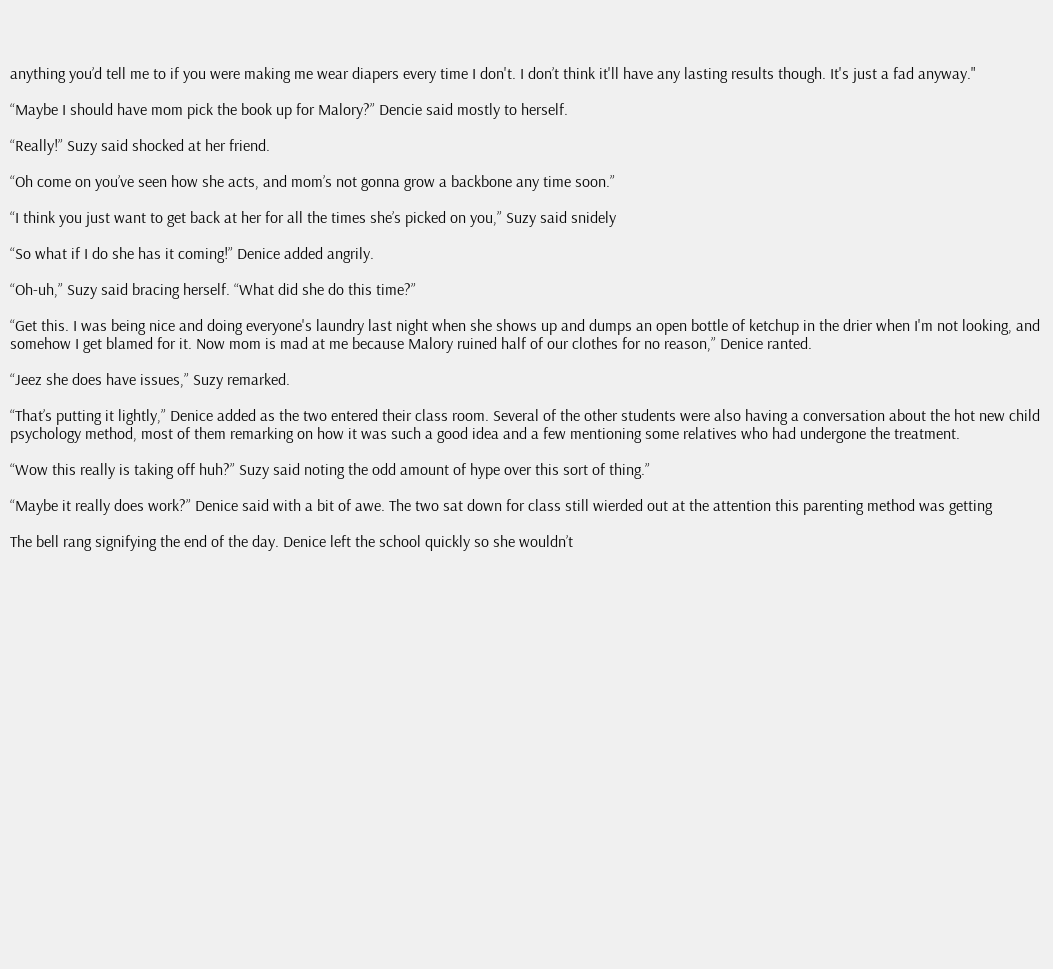anything you’d tell me to if you were making me wear diapers every time I don't. I don’t think it'll have any lasting results though. It's just a fad anyway."

“Maybe I should have mom pick the book up for Malory?” Dencie said mostly to herself.

“Really!” Suzy said shocked at her friend.

“Oh come on you’ve seen how she acts, and mom’s not gonna grow a backbone any time soon.”

“I think you just want to get back at her for all the times she’s picked on you,” Suzy said snidely

“So what if I do she has it coming!” Denice added angrily.

“Oh-uh,” Suzy said bracing herself. “What did she do this time?”

“Get this. I was being nice and doing everyone's laundry last night when she shows up and dumps an open bottle of ketchup in the drier when I'm not looking, and somehow I get blamed for it. Now mom is mad at me because Malory ruined half of our clothes for no reason,” Denice ranted.

“Jeez she does have issues,” Suzy remarked.

“That’s putting it lightly,” Denice added as the two entered their class room. Several of the other students were also having a conversation about the hot new child psychology method, most of them remarking on how it was such a good idea and a few mentioning some relatives who had undergone the treatment.

“Wow this really is taking off huh?” Suzy said noting the odd amount of hype over this sort of thing.”

“Maybe it really does work?” Denice said with a bit of awe. The two sat down for class still wierded out at the attention this parenting method was getting

The bell rang signifying the end of the day. Denice left the school quickly so she wouldn’t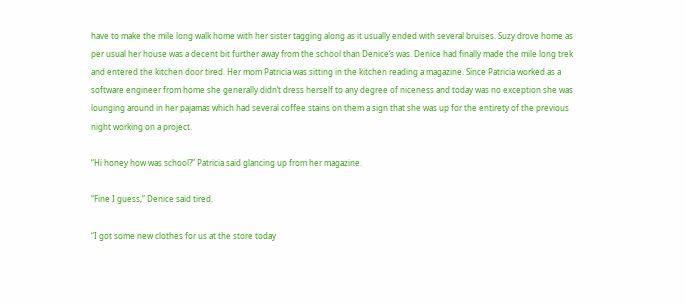have to make the mile long walk home with her sister tagging along as it usually ended with several bruises. Suzy drove home as per usual her house was a decent bit further away from the school than Denice’s was. Denice had finally made the mile long trek and entered the kitchen door tired. Her mom Patricia was sitting in the kitchen reading a magazine. Since Patricia worked as a software engineer from home she generally didn’t dress herself to any degree of niceness and today was no exception she was lounging around in her pajamas which had several coffee stains on them a sign that she was up for the entirety of the previous night working on a project.

“Hi honey how was school?” Patricia said glancing up from her magazine.

“Fine I guess,” Denice said tired.

“I got some new clothes for us at the store today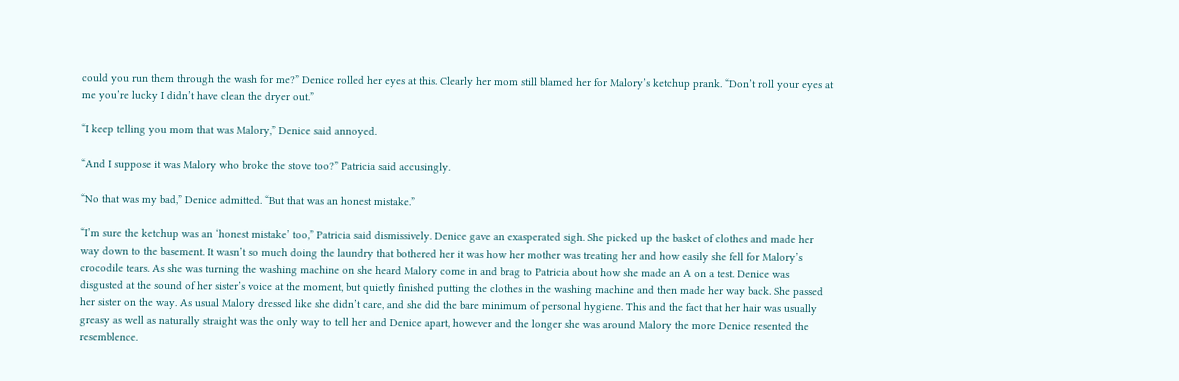could you run them through the wash for me?” Denice rolled her eyes at this. Clearly her mom still blamed her for Malory’s ketchup prank. “Don’t roll your eyes at me you’re lucky I didn’t have clean the dryer out.”

“I keep telling you mom that was Malory,” Denice said annoyed.

“And I suppose it was Malory who broke the stove too?” Patricia said accusingly.

“No that was my bad,” Denice admitted. “But that was an honest mistake.”

“I’m sure the ketchup was an ‘honest mistake’ too,” Patricia said dismissively. Denice gave an exasperated sigh. She picked up the basket of clothes and made her way down to the basement. It wasn’t so much doing the laundry that bothered her it was how her mother was treating her and how easily she fell for Malory’s crocodile tears. As she was turning the washing machine on she heard Malory come in and brag to Patricia about how she made an A on a test. Denice was disgusted at the sound of her sister’s voice at the moment, but quietly finished putting the clothes in the washing machine and then made her way back. She passed her sister on the way. As usual Malory dressed like she didn’t care, and she did the bare minimum of personal hygiene. This and the fact that her hair was usually greasy as well as naturally straight was the only way to tell her and Denice apart, however and the longer she was around Malory the more Denice resented the resemblence.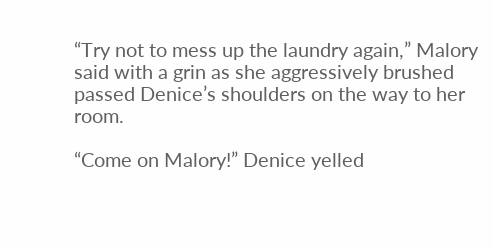“Try not to mess up the laundry again,” Malory said with a grin as she aggressively brushed passed Denice’s shoulders on the way to her room.

“Come on Malory!” Denice yelled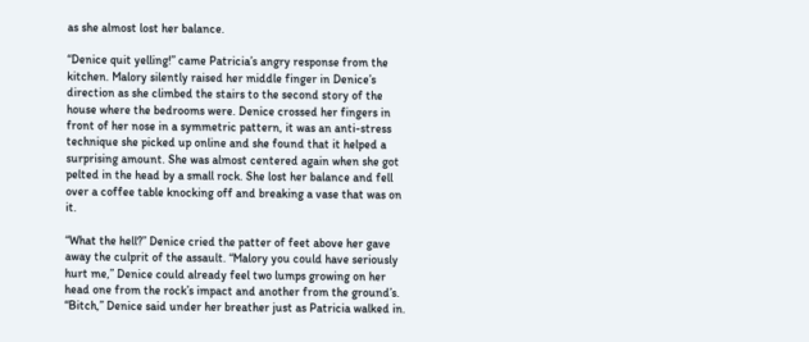as she almost lost her balance.

“Denice quit yelling!” came Patricia’s angry response from the kitchen. Malory silently raised her middle finger in Denice’s direction as she climbed the stairs to the second story of the house where the bedrooms were. Denice crossed her fingers in front of her nose in a symmetric pattern, it was an anti-stress technique she picked up online and she found that it helped a surprising amount. She was almost centered again when she got pelted in the head by a small rock. She lost her balance and fell over a coffee table knocking off and breaking a vase that was on it.

“What the hell?” Denice cried the patter of feet above her gave away the culprit of the assault. “Malory you could have seriously hurt me,” Denice could already feel two lumps growing on her head one from the rock’s impact and another from the ground’s. “Bitch,” Denice said under her breather just as Patricia walked in.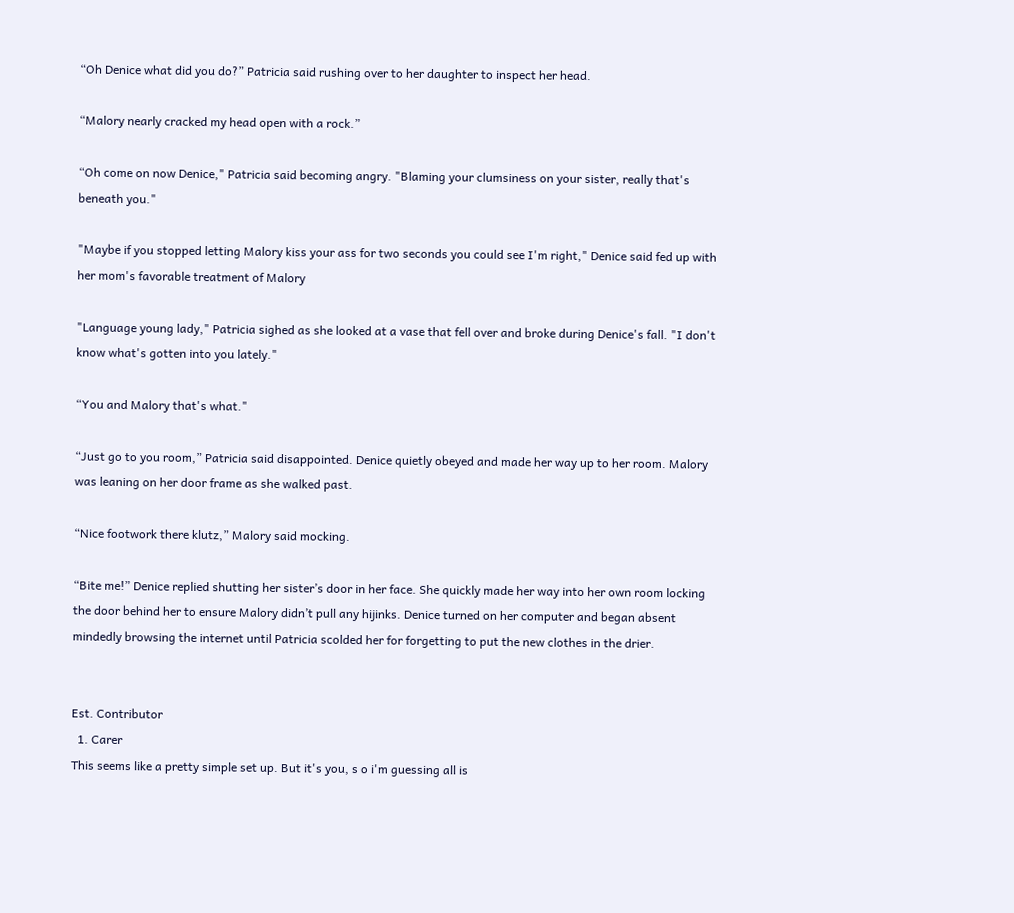“Oh Denice what did you do?” Patricia said rushing over to her daughter to inspect her head.

“Malory nearly cracked my head open with a rock.”

“Oh come on now Denice," Patricia said becoming angry. "Blaming your clumsiness on your sister, really that's beneath you."

"Maybe if you stopped letting Malory kiss your ass for two seconds you could see I'm right," Denice said fed up with her mom's favorable treatment of Malory

"Language young lady," Patricia sighed as she looked at a vase that fell over and broke during Denice's fall. "I don't know what's gotten into you lately."

“You and Malory that's what."

“Just go to you room,” Patricia said disappointed. Denice quietly obeyed and made her way up to her room. Malory was leaning on her door frame as she walked past.

“Nice footwork there klutz,” Malory said mocking.

“Bite me!” Denice replied shutting her sister’s door in her face. She quickly made her way into her own room locking the door behind her to ensure Malory didn’t pull any hijinks. Denice turned on her computer and began absent mindedly browsing the internet until Patricia scolded her for forgetting to put the new clothes in the drier.


Est. Contributor
  1. Carer
This seems like a pretty simple set up. But it's you, s o i'm guessing all is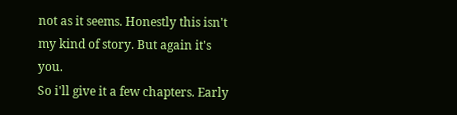not as it seems. Honestly this isn't my kind of story. But again it's you.
So i'll give it a few chapters. Early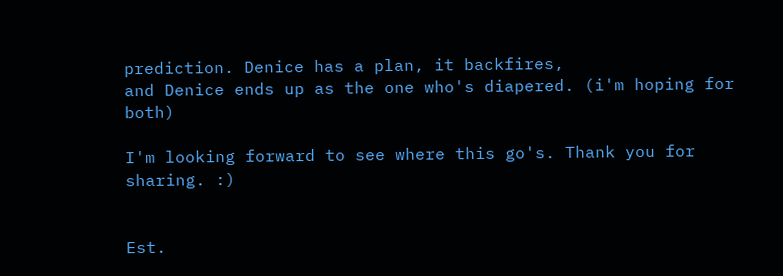prediction. Denice has a plan, it backfires,
and Denice ends up as the one who's diapered. (i'm hoping for both)

I'm looking forward to see where this go's. Thank you for sharing. :)


Est.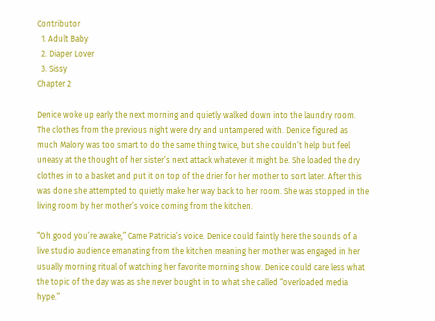Contributor
  1. Adult Baby
  2. Diaper Lover
  3. Sissy
Chapter 2

Denice woke up early the next morning and quietly walked down into the laundry room. The clothes from the previous night were dry and untampered with. Denice figured as much Malory was too smart to do the same thing twice, but she couldn’t help but feel uneasy at the thought of her sister’s next attack whatever it might be. She loaded the dry clothes in to a basket and put it on top of the drier for her mother to sort later. After this was done she attempted to quietly make her way back to her room. She was stopped in the living room by her mother’s voice coming from the kitchen.

“Oh good you’re awake,” Came Patricia’s voice. Denice could faintly here the sounds of a live studio audience emanating from the kitchen meaning her mother was engaged in her usually morning ritual of watching her favorite morning show. Denice could care less what the topic of the day was as she never bought in to what she called “overloaded media hype.”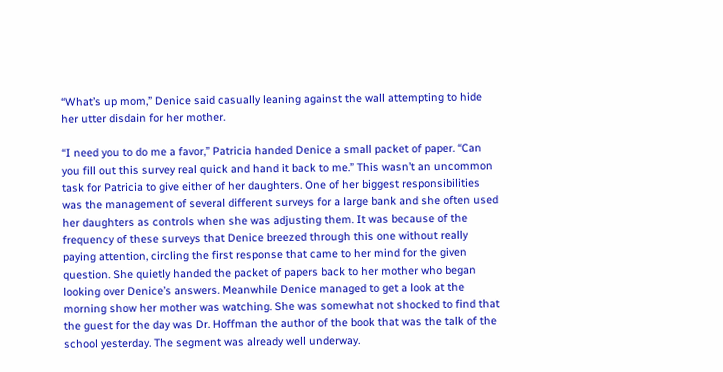“What’s up mom,” Denice said casually leaning against the wall attempting to hide her utter disdain for her mother.

“I need you to do me a favor,” Patricia handed Denice a small packet of paper. “Can you fill out this survey real quick and hand it back to me.” This wasn’t an uncommon task for Patricia to give either of her daughters. One of her biggest responsibilities was the management of several different surveys for a large bank and she often used her daughters as controls when she was adjusting them. It was because of the frequency of these surveys that Denice breezed through this one without really paying attention, circling the first response that came to her mind for the given question. She quietly handed the packet of papers back to her mother who began looking over Denice’s answers. Meanwhile Denice managed to get a look at the morning show her mother was watching. She was somewhat not shocked to find that the guest for the day was Dr. Hoffman the author of the book that was the talk of the school yesterday. The segment was already well underway.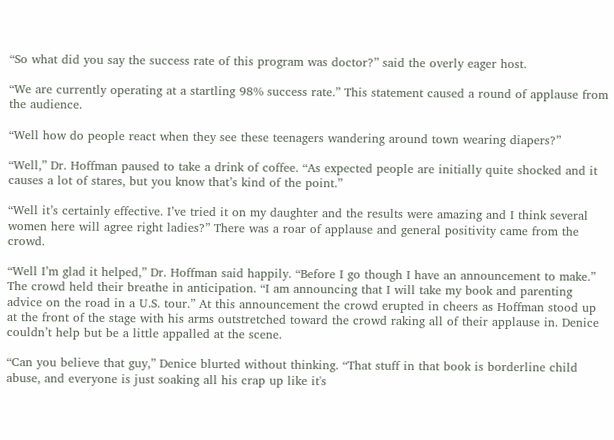“So what did you say the success rate of this program was doctor?” said the overly eager host.

“We are currently operating at a startling 98% success rate.” This statement caused a round of applause from the audience.

“Well how do people react when they see these teenagers wandering around town wearing diapers?”

“Well,” Dr. Hoffman paused to take a drink of coffee. “As expected people are initially quite shocked and it causes a lot of stares, but you know that’s kind of the point.”

“Well it’s certainly effective. I’ve tried it on my daughter and the results were amazing and I think several women here will agree right ladies?” There was a roar of applause and general positivity came from the crowd.

“Well I’m glad it helped,” Dr. Hoffman said happily. “Before I go though I have an announcement to make.” The crowd held their breathe in anticipation. “I am announcing that I will take my book and parenting advice on the road in a U.S. tour.” At this announcement the crowd erupted in cheers as Hoffman stood up at the front of the stage with his arms outstretched toward the crowd raking all of their applause in. Denice couldn’t help but be a little appalled at the scene.

“Can you believe that guy,” Denice blurted without thinking. “That stuff in that book is borderline child abuse, and everyone is just soaking all his crap up like it's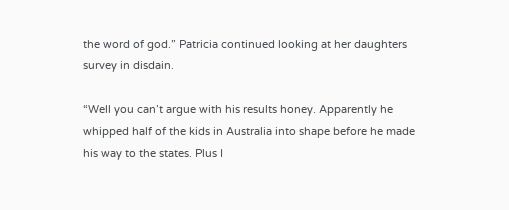the word of god.” Patricia continued looking at her daughters survey in disdain.

“Well you can’t argue with his results honey. Apparently he whipped half of the kids in Australia into shape before he made his way to the states. Plus I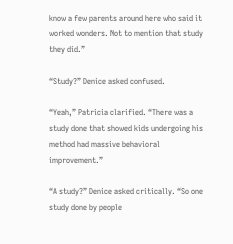know a few parents around here who said it worked wonders. Not to mention that study they did.”

“Study?” Denice asked confused.

“Yeah,” Patricia clarified. “There was a study done that showed kids undergoing his method had massive behavioral improvement.”

“A study?” Denice asked critically. “So one study done by people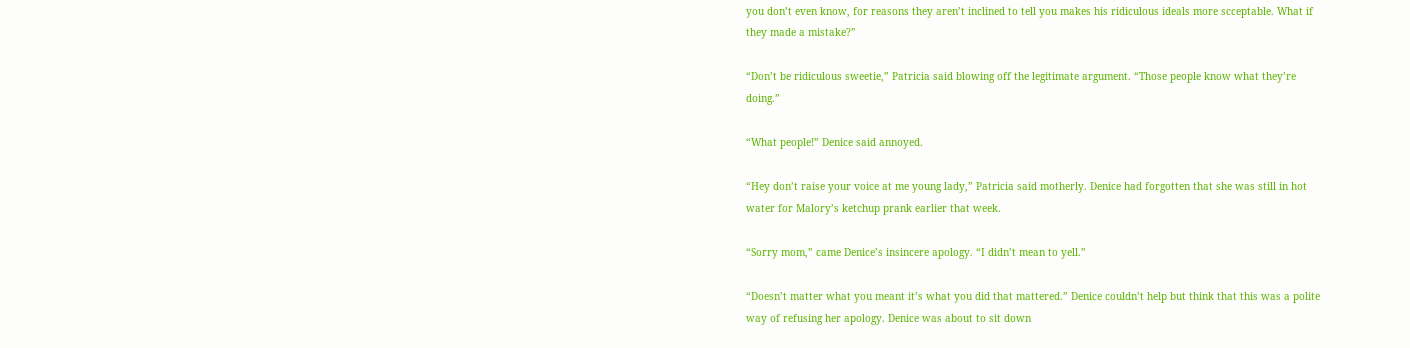you don’t even know, for reasons they aren’t inclined to tell you makes his ridiculous ideals more scceptable. What if they made a mistake?”

“Don’t be ridiculous sweetie,” Patricia said blowing off the legitimate argument. “Those people know what they’re doing.”

“What people!” Denice said annoyed.

“Hey don’t raise your voice at me young lady,” Patricia said motherly. Denice had forgotten that she was still in hot water for Malory’s ketchup prank earlier that week.

“Sorry mom,” came Denice’s insincere apology. “I didn’t mean to yell.”

“Doesn’t matter what you meant it’s what you did that mattered.” Denice couldn’t help but think that this was a polite way of refusing her apology. Denice was about to sit down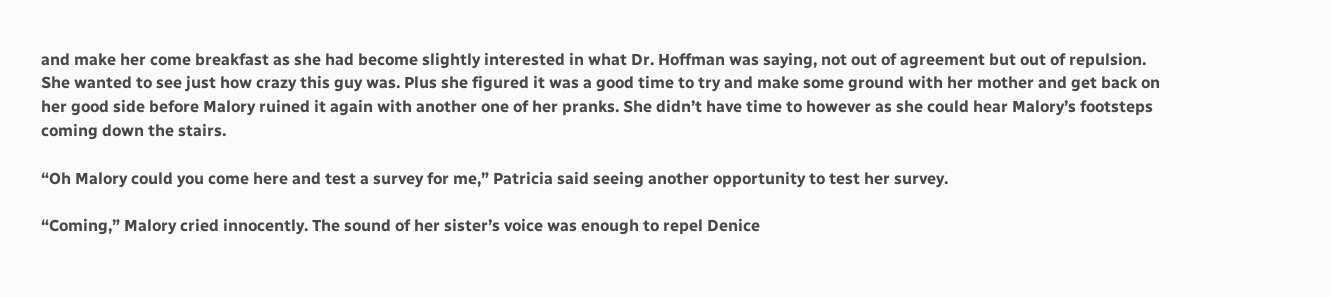and make her come breakfast as she had become slightly interested in what Dr. Hoffman was saying, not out of agreement but out of repulsion. She wanted to see just how crazy this guy was. Plus she figured it was a good time to try and make some ground with her mother and get back on her good side before Malory ruined it again with another one of her pranks. She didn’t have time to however as she could hear Malory’s footsteps coming down the stairs.

“Oh Malory could you come here and test a survey for me,” Patricia said seeing another opportunity to test her survey.

“Coming,” Malory cried innocently. The sound of her sister’s voice was enough to repel Denice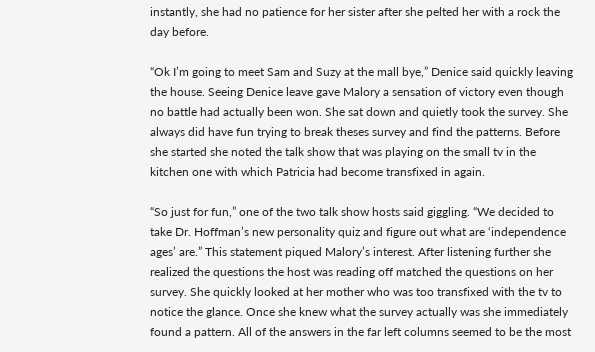instantly, she had no patience for her sister after she pelted her with a rock the day before.

“Ok I’m going to meet Sam and Suzy at the mall bye,” Denice said quickly leaving the house. Seeing Denice leave gave Malory a sensation of victory even though no battle had actually been won. She sat down and quietly took the survey. She always did have fun trying to break theses survey and find the patterns. Before she started she noted the talk show that was playing on the small tv in the kitchen one with which Patricia had become transfixed in again.

“So just for fun,” one of the two talk show hosts said giggling. “We decided to take Dr. Hoffman’s new personality quiz and figure out what are ‘independence ages’ are.” This statement piqued Malory’s interest. After listening further she realized the questions the host was reading off matched the questions on her survey. She quickly looked at her mother who was too transfixed with the tv to notice the glance. Once she knew what the survey actually was she immediately found a pattern. All of the answers in the far left columns seemed to be the most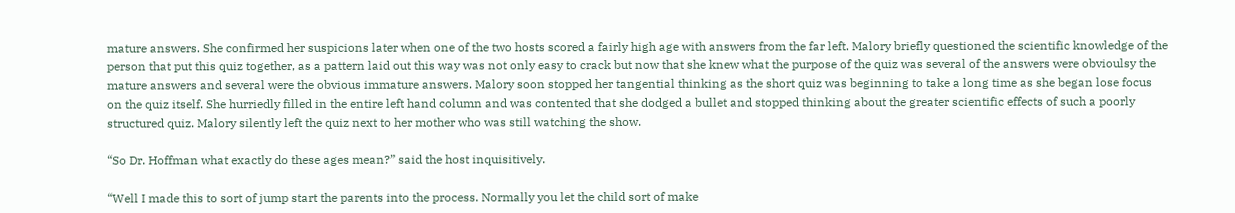mature answers. She confirmed her suspicions later when one of the two hosts scored a fairly high age with answers from the far left. Malory briefly questioned the scientific knowledge of the person that put this quiz together, as a pattern laid out this way was not only easy to crack but now that she knew what the purpose of the quiz was several of the answers were obvioulsy the mature answers and several were the obvious immature answers. Malory soon stopped her tangential thinking as the short quiz was beginning to take a long time as she began lose focus on the quiz itself. She hurriedly filled in the entire left hand column and was contented that she dodged a bullet and stopped thinking about the greater scientific effects of such a poorly structured quiz. Malory silently left the quiz next to her mother who was still watching the show.

“So Dr. Hoffman what exactly do these ages mean?” said the host inquisitively.

“Well I made this to sort of jump start the parents into the process. Normally you let the child sort of make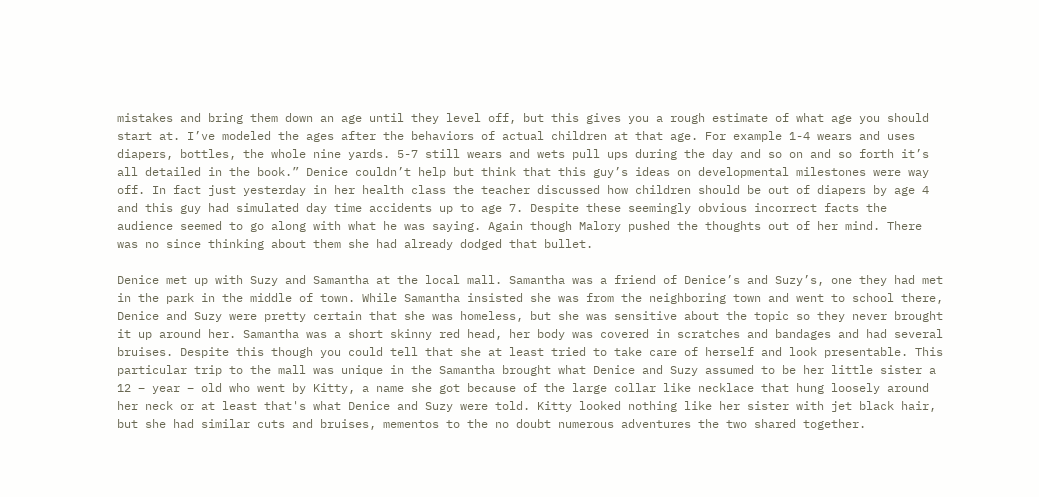mistakes and bring them down an age until they level off, but this gives you a rough estimate of what age you should start at. I’ve modeled the ages after the behaviors of actual children at that age. For example 1-4 wears and uses diapers, bottles, the whole nine yards. 5-7 still wears and wets pull ups during the day and so on and so forth it’s all detailed in the book.” Denice couldn’t help but think that this guy’s ideas on developmental milestones were way off. In fact just yesterday in her health class the teacher discussed how children should be out of diapers by age 4 and this guy had simulated day time accidents up to age 7. Despite these seemingly obvious incorrect facts the audience seemed to go along with what he was saying. Again though Malory pushed the thoughts out of her mind. There was no since thinking about them she had already dodged that bullet.

Denice met up with Suzy and Samantha at the local mall. Samantha was a friend of Denice’s and Suzy’s, one they had met in the park in the middle of town. While Samantha insisted she was from the neighboring town and went to school there, Denice and Suzy were pretty certain that she was homeless, but she was sensitive about the topic so they never brought it up around her. Samantha was a short skinny red head, her body was covered in scratches and bandages and had several bruises. Despite this though you could tell that she at least tried to take care of herself and look presentable. This particular trip to the mall was unique in the Samantha brought what Denice and Suzy assumed to be her little sister a 12 – year – old who went by Kitty, a name she got because of the large collar like necklace that hung loosely around her neck or at least that's what Denice and Suzy were told. Kitty looked nothing like her sister with jet black hair, but she had similar cuts and bruises, mementos to the no doubt numerous adventures the two shared together.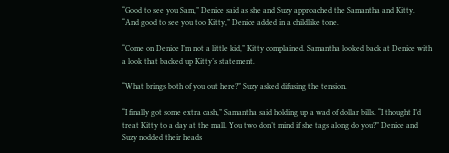“Good to see you Sam,” Denice said as she and Suzy approached the Samantha and Kitty. “And good to see you too Kitty,” Denice added in a childlike tone.

“Come on Denice I’m not a little kid,” Kitty complained. Samantha looked back at Denice with a look that backed up Kitty’s statement.

“What brings both of you out here?” Suzy asked difusing the tension.

“I finally got some extra cash,” Samantha said holding up a wad of dollar bills. “I thought I’d treat Kitty to a day at the mall. You two don’t mind if she tags along do you?” Denice and Suzy nodded their heads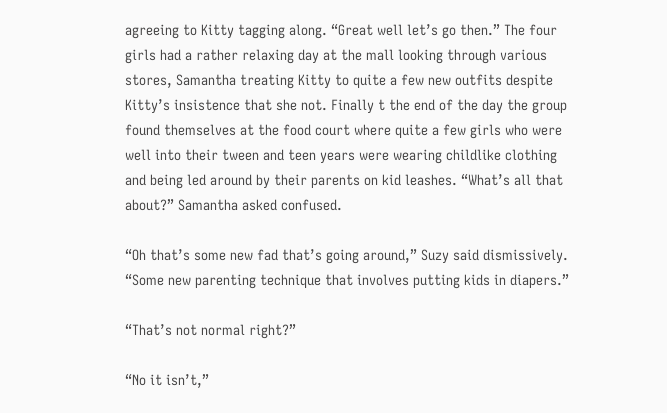agreeing to Kitty tagging along. “Great well let’s go then.” The four girls had a rather relaxing day at the mall looking through various stores, Samantha treating Kitty to quite a few new outfits despite Kitty’s insistence that she not. Finally t the end of the day the group found themselves at the food court where quite a few girls who were well into their tween and teen years were wearing childlike clothing and being led around by their parents on kid leashes. “What’s all that about?” Samantha asked confused.

“Oh that’s some new fad that’s going around,” Suzy said dismissively. “Some new parenting technique that involves putting kids in diapers.”

“That’s not normal right?”

“No it isn’t,”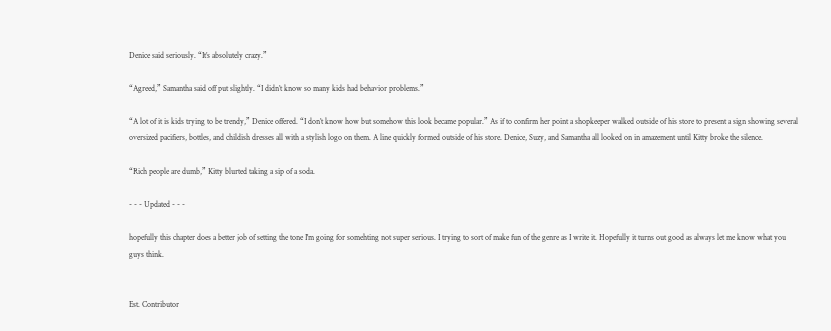Denice said seriously. “It’s absolutely crazy.”

“Agreed,” Samantha said off put slightly. “I didn’t know so many kids had behavior problems.”

“A lot of it is kids trying to be trendy,” Denice offered. “I don’t know how but somehow this look became popular.” As if to confirm her point a shopkeeper walked outside of his store to present a sign showing several oversized pacifiers, bottles, and childish dresses all with a stylish logo on them. A line quickly formed outside of his store. Denice, Suzy, and Samantha all looked on in amazement until Kitty broke the silence.

“Rich people are dumb,” Kitty blurted taking a sip of a soda.

- - - Updated - - -

hopefully this chapter does a better job of setting the tone I'm going for somehting not super serious. I trying to sort of make fun of the genre as I write it. Hopefully it turns out good as always let me know what you guys think.


Est. Contributor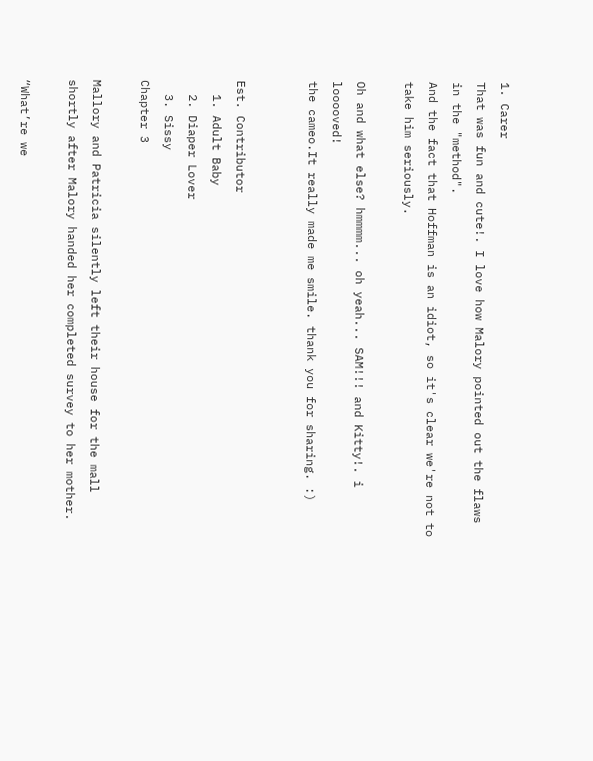1. Carer
That was fun and cute!. I love how Malory pointed out the flaws in the "method".
And the fact that Hoffman is an idiot, so it's clear we're not to take him seriously.

Oh and what else? hmmmm... oh yeah... SAM!!! and Kitty!. i looooved!
the cameo.It really made me smile. thank you for sharing. :)


Est. Contributor
  1. Adult Baby
  2. Diaper Lover
  3. Sissy
Chapter 3

Mallory and Patricia silently left their house for the mall shortly after Malory handed her completed survey to her mother.

“What’re we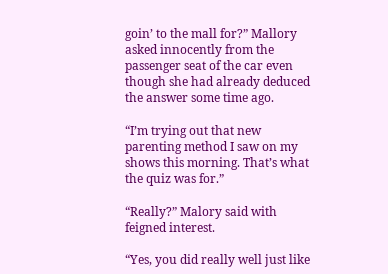goin’ to the mall for?” Mallory asked innocently from the passenger seat of the car even though she had already deduced the answer some time ago.

“I’m trying out that new parenting method I saw on my shows this morning. That’s what the quiz was for.”

“Really?” Malory said with feigned interest.

“Yes, you did really well just like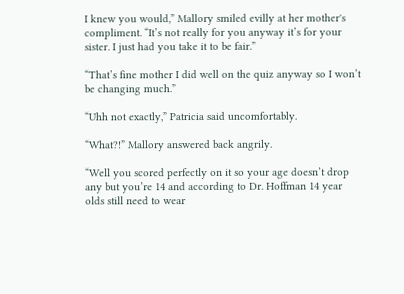I knew you would,” Mallory smiled evilly at her mother's compliment. “It’s not really for you anyway it’s for your sister. I just had you take it to be fair.”

“That’s fine mother I did well on the quiz anyway so I won’t be changing much.”

“Uhh not exactly,” Patricia said uncomfortably.

“What?!” Mallory answered back angrily.

“Well you scored perfectly on it so your age doesn’t drop any but you’re 14 and according to Dr. Hoffman 14 year olds still need to wear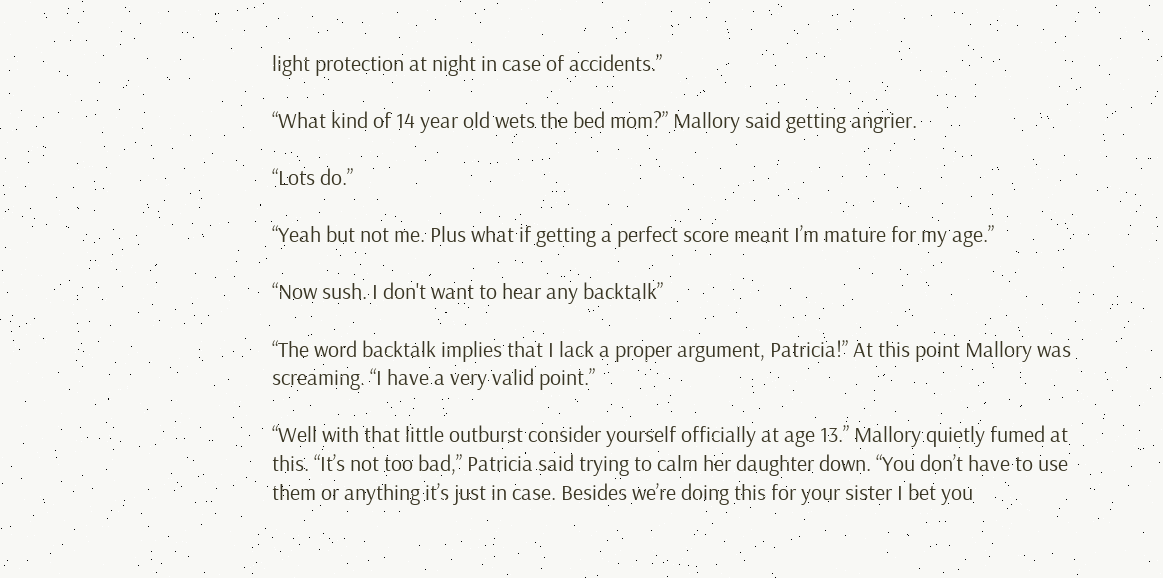light protection at night in case of accidents.”

“What kind of 14 year old wets the bed mom?” Mallory said getting angrier.

“Lots do.”

“Yeah but not me. Plus what if getting a perfect score meant I’m mature for my age.”

“Now sush. I don't want to hear any backtalk”

“The word backtalk implies that I lack a proper argument, Patricia!” At this point Mallory was screaming. “I have a very valid point.”

“Well with that little outburst consider yourself officially at age 13.” Mallory quietly fumed at this. “It’s not too bad,” Patricia said trying to calm her daughter down. “You don’t have to use them or anything it’s just in case. Besides we’re doing this for your sister I bet you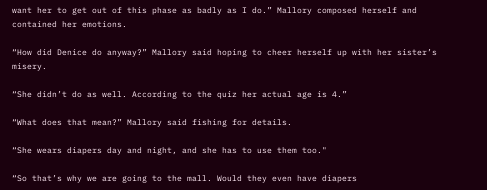want her to get out of this phase as badly as I do.” Mallory composed herself and contained her emotions.

“How did Denice do anyway?” Mallory said hoping to cheer herself up with her sister’s misery.

“She didn’t do as well. According to the quiz her actual age is 4.”

“What does that mean?” Mallory said fishing for details.

“She wears diapers day and night, and she has to use them too."

“So that’s why we are going to the mall. Would they even have diapers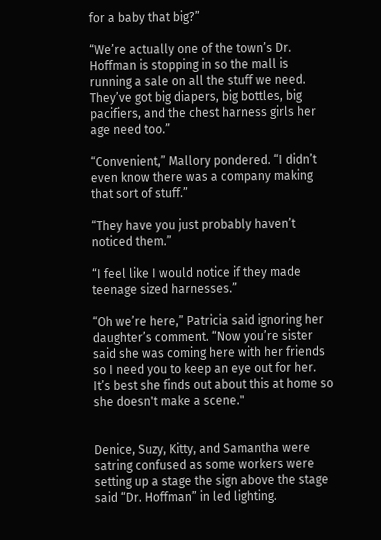for a baby that big?”

“We’re actually one of the town’s Dr. Hoffman is stopping in so the mall is running a sale on all the stuff we need. They’ve got big diapers, big bottles, big pacifiers, and the chest harness girls her age need too.”

“Convenient,” Mallory pondered. “I didn’t even know there was a company making that sort of stuff.”

“They have you just probably haven’t noticed them.”

“I feel like I would notice if they made teenage sized harnesses.”

“Oh we’re here,” Patricia said ignoring her daughter’s comment. “Now you’re sister said she was coming here with her friends so I need you to keep an eye out for her. It’s best she finds out about this at home so she doesn't make a scene."


Denice, Suzy, Kitty, and Samantha were satring confused as some workers were setting up a stage the sign above the stage said “Dr. Hoffman” in led lighting.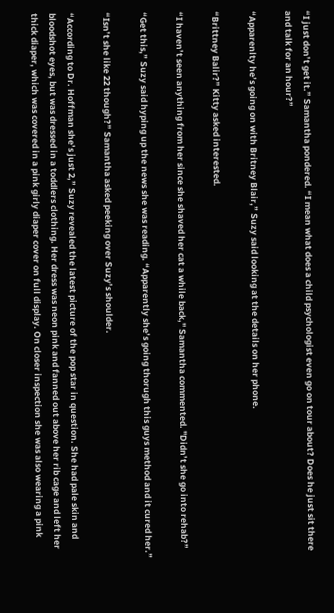“I just don’t get it.” Samantha pondered. “I mean what does a child psychologist even go on tour about? Does he just sit there and talk for an hour?”

“Apparenlty he’s going on with Britney Blair,” Suzy said looking at the details on her phone.

“Brittney Balir?” Kitty asked interested.

“I haven’t seen anything from her since she shaved her cat a while back," Samantha commented. "Didn’t she go into rehab?”

“Get this,” Suzy said hyping up the news she was reading. “Apparently she’s going thorugh this guys method and it cured her.”

“Isn’t she like 22 though?” Samantha asked peeking over Suzy’s shoulder.

“According to Dr. Hoffman she’s just 2,” Suzy revealed the latest picture of the pop star in question. She had pale skin and bloodshot eyes, but was dressed in a toddlers clothing. Her dress was neon pink and fanned out above her rib cage and left her thick diaper, which was covered in a pink girly diaper cover on full display. On closer inspection she was also wearing a pink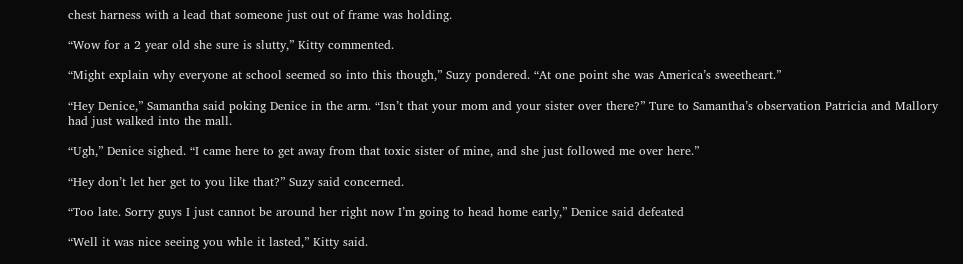chest harness with a lead that someone just out of frame was holding.

“Wow for a 2 year old she sure is slutty,” Kitty commented.

“Might explain why everyone at school seemed so into this though,” Suzy pondered. “At one point she was America’s sweetheart.”

“Hey Denice,” Samantha said poking Denice in the arm. “Isn’t that your mom and your sister over there?” Ture to Samantha’s observation Patricia and Mallory had just walked into the mall.

“Ugh,” Denice sighed. “I came here to get away from that toxic sister of mine, and she just followed me over here.”

“Hey don’t let her get to you like that?” Suzy said concerned.

“Too late. Sorry guys I just cannot be around her right now I’m going to head home early,” Denice said defeated

“Well it was nice seeing you whle it lasted,” Kitty said.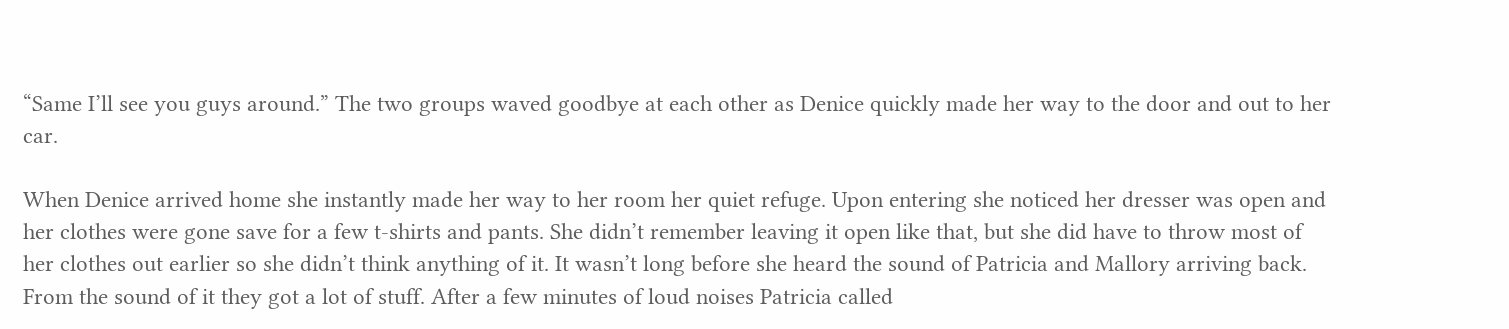“Same I’ll see you guys around.” The two groups waved goodbye at each other as Denice quickly made her way to the door and out to her car.

When Denice arrived home she instantly made her way to her room her quiet refuge. Upon entering she noticed her dresser was open and her clothes were gone save for a few t-shirts and pants. She didn’t remember leaving it open like that, but she did have to throw most of her clothes out earlier so she didn’t think anything of it. It wasn’t long before she heard the sound of Patricia and Mallory arriving back. From the sound of it they got a lot of stuff. After a few minutes of loud noises Patricia called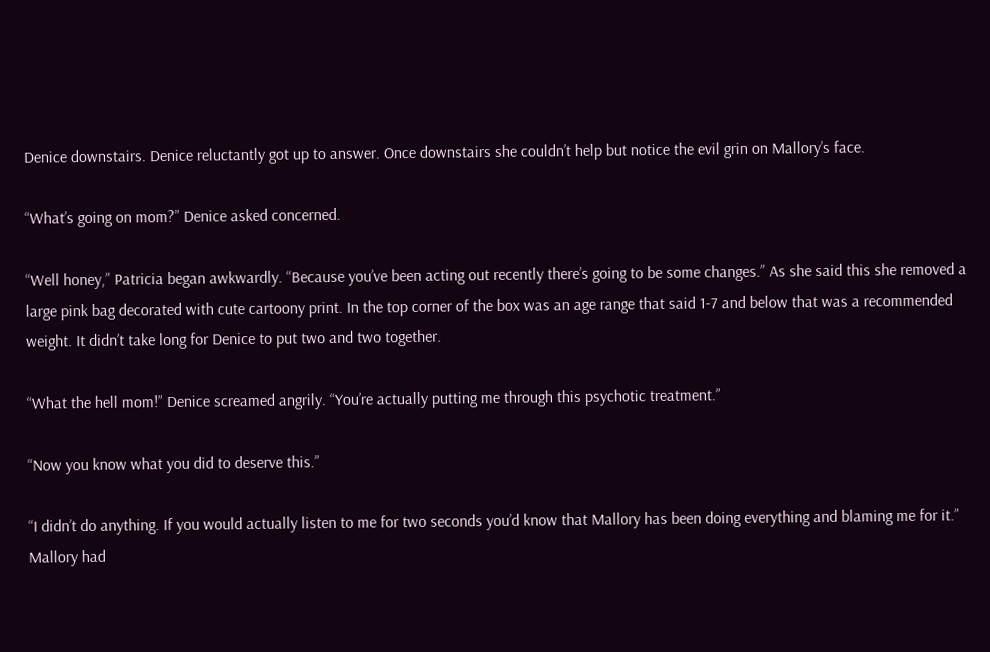Denice downstairs. Denice reluctantly got up to answer. Once downstairs she couldn’t help but notice the evil grin on Mallory’s face.

“What’s going on mom?” Denice asked concerned.

“Well honey,” Patricia began awkwardly. “Because you’ve been acting out recently there’s going to be some changes.” As she said this she removed a large pink bag decorated with cute cartoony print. In the top corner of the box was an age range that said 1-7 and below that was a recommended weight. It didn’t take long for Denice to put two and two together.

“What the hell mom!” Denice screamed angrily. “You’re actually putting me through this psychotic treatment.”

“Now you know what you did to deserve this.”

“I didn’t do anything. If you would actually listen to me for two seconds you’d know that Mallory has been doing everything and blaming me for it.” Mallory had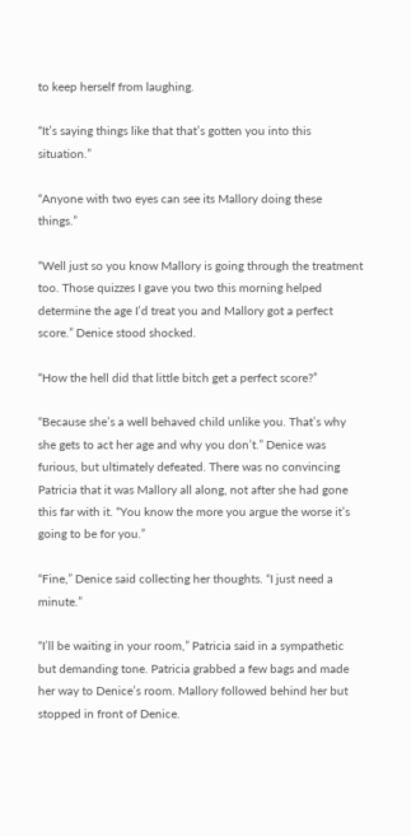to keep herself from laughing.

“It’s saying things like that that’s gotten you into this situation.”

“Anyone with two eyes can see its Mallory doing these things.”

“Well just so you know Mallory is going through the treatment too. Those quizzes I gave you two this morning helped determine the age I’d treat you and Mallory got a perfect score.” Denice stood shocked.

“How the hell did that little bitch get a perfect score?”

“Because she’s a well behaved child unlike you. That’s why she gets to act her age and why you don’t.” Denice was furious, but ultimately defeated. There was no convincing Patricia that it was Mallory all along, not after she had gone this far with it. “You know the more you argue the worse it’s going to be for you.”

“Fine,” Denice said collecting her thoughts. “I just need a minute.”

“I’ll be waiting in your room,” Patricia said in a sympathetic but demanding tone. Patricia grabbed a few bags and made her way to Denice’s room. Mallory followed behind her but stopped in front of Denice.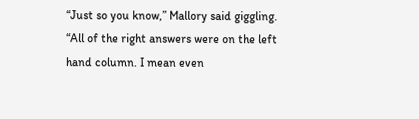“Just so you know,” Mallory said giggling. “All of the right answers were on the left hand column. I mean even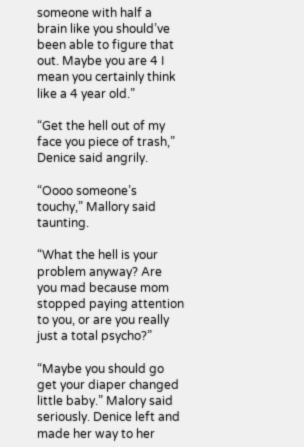someone with half a brain like you should’ve been able to figure that out. Maybe you are 4 I mean you certainly think like a 4 year old.”

“Get the hell out of my face you piece of trash,” Denice said angrily.

“Oooo someone’s touchy,” Mallory said taunting.

“What the hell is your problem anyway? Are you mad because mom stopped paying attention to you, or are you really just a total psycho?”

“Maybe you should go get your diaper changed little baby.” Malory said seriously. Denice left and made her way to her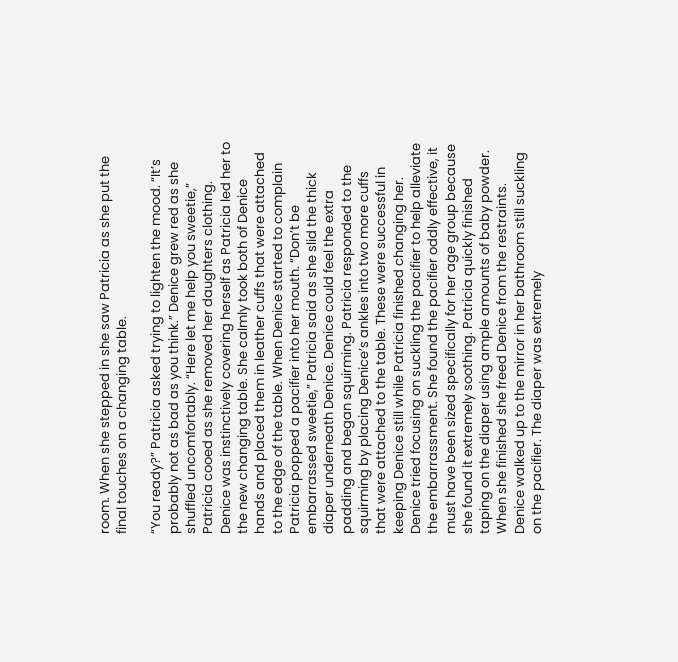room. When she stepped in she saw Patricia as she put the final touches on a changing table.

“You ready?” Patricia asked trying to lighten the mood. “It’s probably not as bad as you think.” Denice grew red as she shuffled uncomfortably. “Here let me help you sweetie,” Patricia cooed as she removed her daughters clothing. Denice was instinctively covering herself as Patricia led her to the new changing table. She calmly took both of Denice hands and placed them in leather cuffs that were attached to the edge of the table. When Denice started to complain Patricia popped a pacifier into her mouth. “Don’t be embarrassed sweetie,” Patricia said as she slid the thick diaper underneath Denice. Denice could feel the extra padding and began squirming. Patricia responded to the squirming by placing Denice’s ankles into two more cuffs that were attached to the table. These were successful in keeping Denice still while Patricia finished changing her. Denice tried focusing on suckling the pacifier to help alleviate the embarrassment. She found the pacifier oddly effective, it must have been sized specifically for her age group because she found it extremely soothing. Patricia quickly finished taping on the diaper using ample amounts of baby powder. When she finished she freed Denice from the restraints. Denice walked up to the mirror in her bathroom still suckling on the pacifier. The diaper was extremely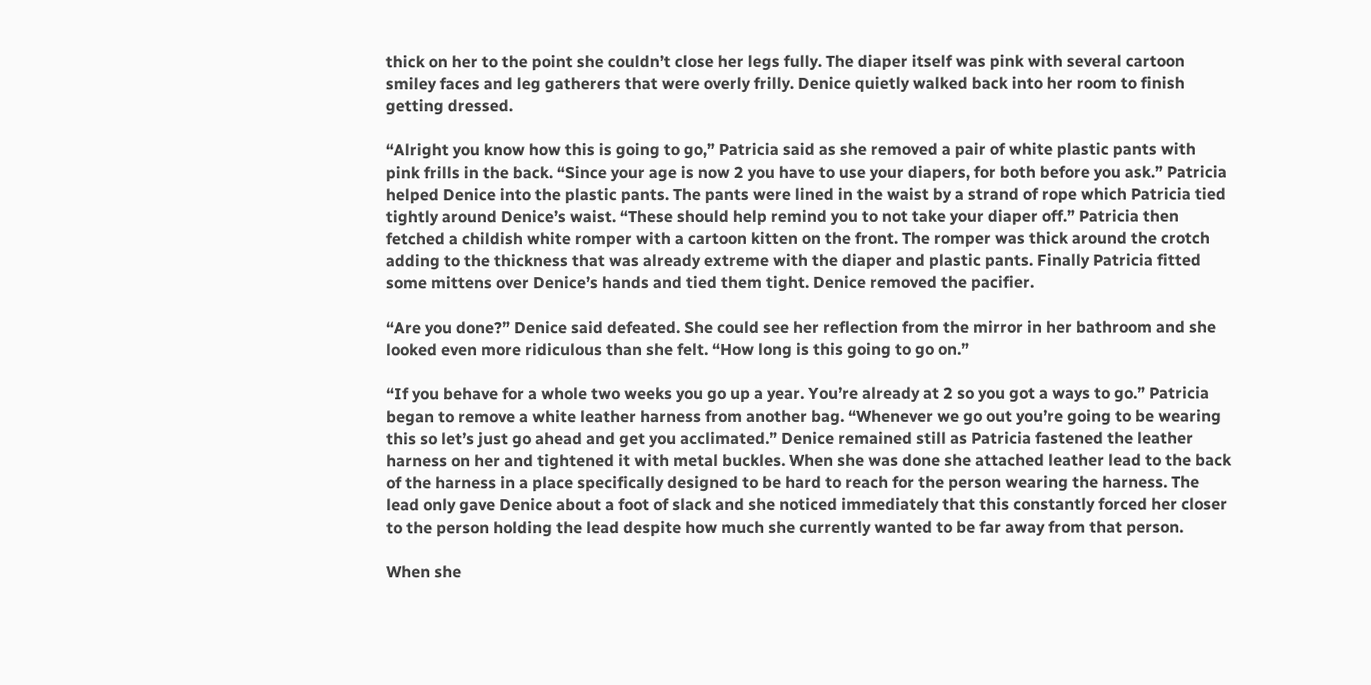thick on her to the point she couldn’t close her legs fully. The diaper itself was pink with several cartoon smiley faces and leg gatherers that were overly frilly. Denice quietly walked back into her room to finish getting dressed.

“Alright you know how this is going to go,” Patricia said as she removed a pair of white plastic pants with pink frills in the back. “Since your age is now 2 you have to use your diapers, for both before you ask.” Patricia helped Denice into the plastic pants. The pants were lined in the waist by a strand of rope which Patricia tied tightly around Denice’s waist. “These should help remind you to not take your diaper off.” Patricia then fetched a childish white romper with a cartoon kitten on the front. The romper was thick around the crotch adding to the thickness that was already extreme with the diaper and plastic pants. Finally Patricia fitted some mittens over Denice’s hands and tied them tight. Denice removed the pacifier.

“Are you done?” Denice said defeated. She could see her reflection from the mirror in her bathroom and she looked even more ridiculous than she felt. “How long is this going to go on.”

“If you behave for a whole two weeks you go up a year. You’re already at 2 so you got a ways to go.” Patricia began to remove a white leather harness from another bag. “Whenever we go out you’re going to be wearing this so let’s just go ahead and get you acclimated.” Denice remained still as Patricia fastened the leather harness on her and tightened it with metal buckles. When she was done she attached leather lead to the back of the harness in a place specifically designed to be hard to reach for the person wearing the harness. The lead only gave Denice about a foot of slack and she noticed immediately that this constantly forced her closer to the person holding the lead despite how much she currently wanted to be far away from that person.

When she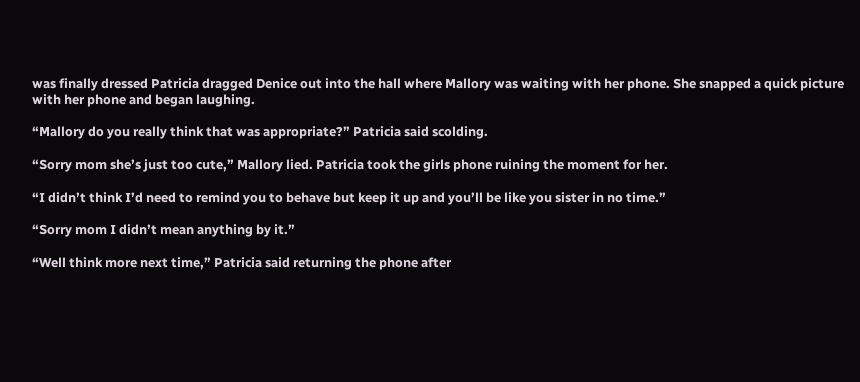was finally dressed Patricia dragged Denice out into the hall where Mallory was waiting with her phone. She snapped a quick picture with her phone and began laughing.

“Mallory do you really think that was appropriate?” Patricia said scolding.

“Sorry mom she’s just too cute,” Mallory lied. Patricia took the girls phone ruining the moment for her.

“I didn’t think I’d need to remind you to behave but keep it up and you’ll be like you sister in no time.”

“Sorry mom I didn’t mean anything by it.”

“Well think more next time,” Patricia said returning the phone after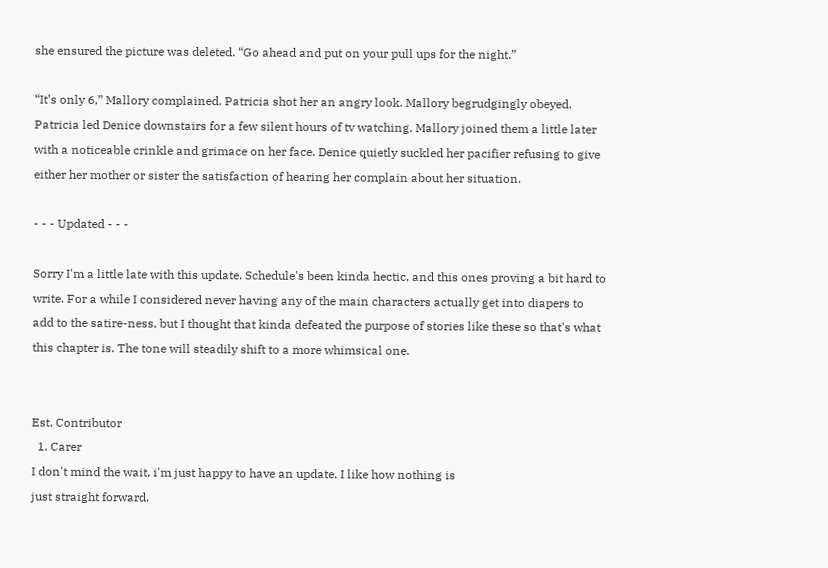she ensured the picture was deleted. “Go ahead and put on your pull ups for the night.”

“It’s only 6,” Mallory complained. Patricia shot her an angry look. Mallory begrudgingly obeyed. Patricia led Denice downstairs for a few silent hours of tv watching. Mallory joined them a little later with a noticeable crinkle and grimace on her face. Denice quietly suckled her pacifier refusing to give either her mother or sister the satisfaction of hearing her complain about her situation.

- - - Updated - - -

Sorry I'm a little late with this update. Schedule's been kinda hectic, and this ones proving a bit hard to write. For a while I considered never having any of the main characters actually get into diapers to add to the satire-ness, but I thought that kinda defeated the purpose of stories like these so that's what this chapter is. The tone will steadily shift to a more whimsical one.


Est. Contributor
  1. Carer
I don't mind the wait, i'm just happy to have an update. I like how nothing is
just straight forward.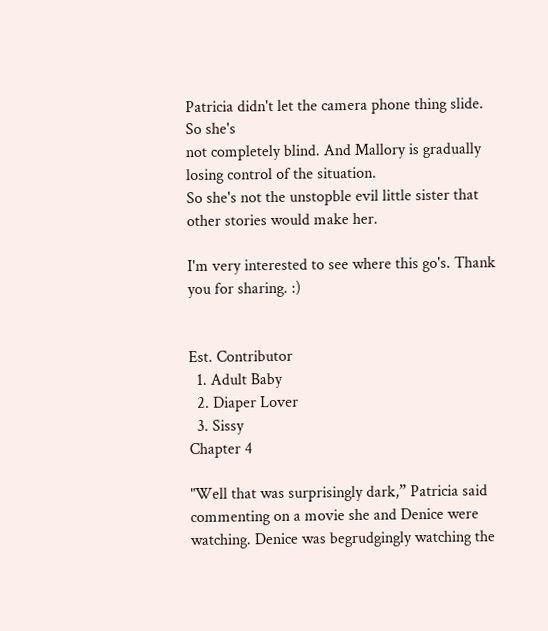Patricia didn't let the camera phone thing slide. So she's
not completely blind. And Mallory is gradually losing control of the situation.
So she's not the unstopble evil little sister that other stories would make her.

I'm very interested to see where this go's. Thank you for sharing. :)


Est. Contributor
  1. Adult Baby
  2. Diaper Lover
  3. Sissy
Chapter 4

"Well that was surprisingly dark,” Patricia said commenting on a movie she and Denice were watching. Denice was begrudgingly watching the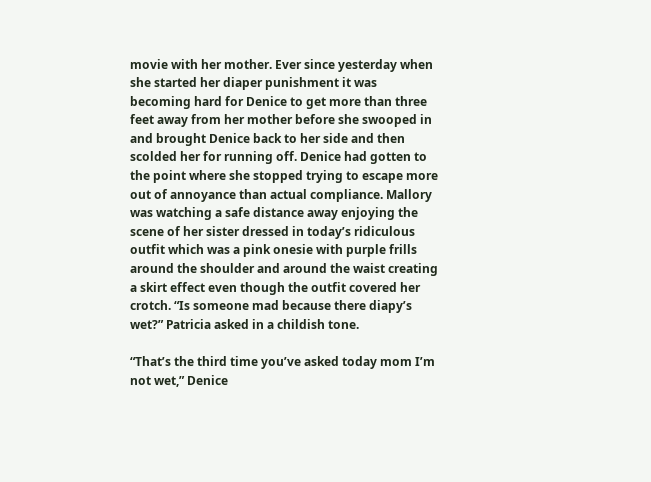movie with her mother. Ever since yesterday when she started her diaper punishment it was becoming hard for Denice to get more than three feet away from her mother before she swooped in and brought Denice back to her side and then scolded her for running off. Denice had gotten to the point where she stopped trying to escape more out of annoyance than actual compliance. Mallory was watching a safe distance away enjoying the scene of her sister dressed in today’s ridiculous outfit which was a pink onesie with purple frills around the shoulder and around the waist creating a skirt effect even though the outfit covered her crotch. “Is someone mad because there diapy’s wet?” Patricia asked in a childish tone.

“That’s the third time you’ve asked today mom I’m not wet,” Denice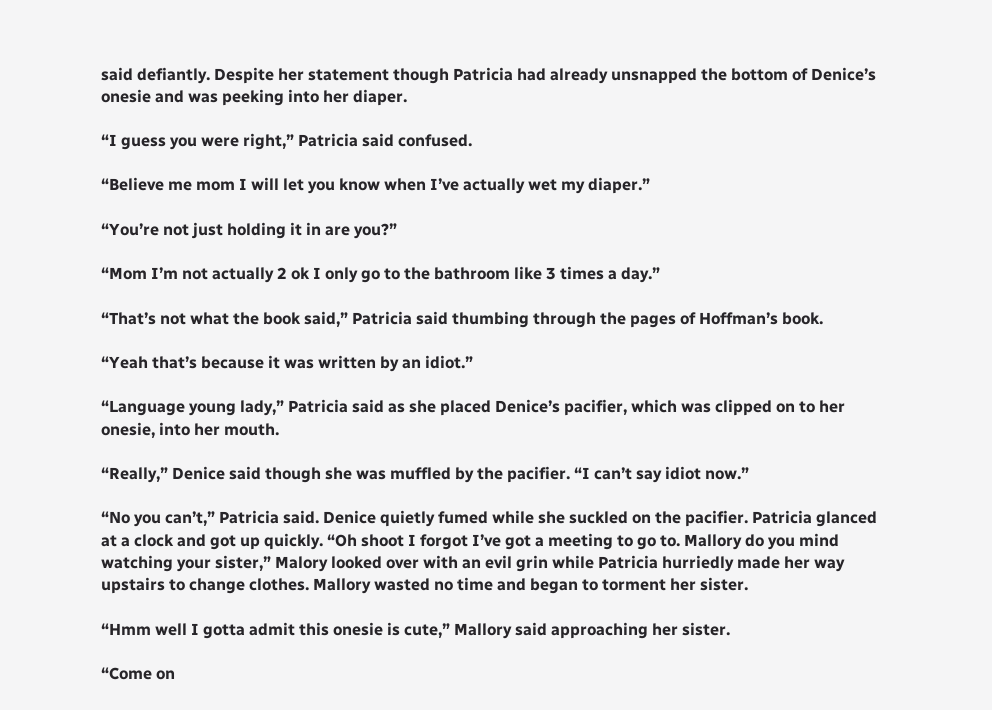said defiantly. Despite her statement though Patricia had already unsnapped the bottom of Denice’s onesie and was peeking into her diaper.

“I guess you were right,” Patricia said confused.

“Believe me mom I will let you know when I’ve actually wet my diaper.”

“You’re not just holding it in are you?”

“Mom I’m not actually 2 ok I only go to the bathroom like 3 times a day.”

“That’s not what the book said,” Patricia said thumbing through the pages of Hoffman’s book.

“Yeah that’s because it was written by an idiot.”

“Language young lady,” Patricia said as she placed Denice’s pacifier, which was clipped on to her onesie, into her mouth.

“Really,” Denice said though she was muffled by the pacifier. “I can’t say idiot now.”

“No you can’t,” Patricia said. Denice quietly fumed while she suckled on the pacifier. Patricia glanced at a clock and got up quickly. “Oh shoot I forgot I’ve got a meeting to go to. Mallory do you mind watching your sister,” Malory looked over with an evil grin while Patricia hurriedly made her way upstairs to change clothes. Mallory wasted no time and began to torment her sister.

“Hmm well I gotta admit this onesie is cute,” Mallory said approaching her sister.

“Come on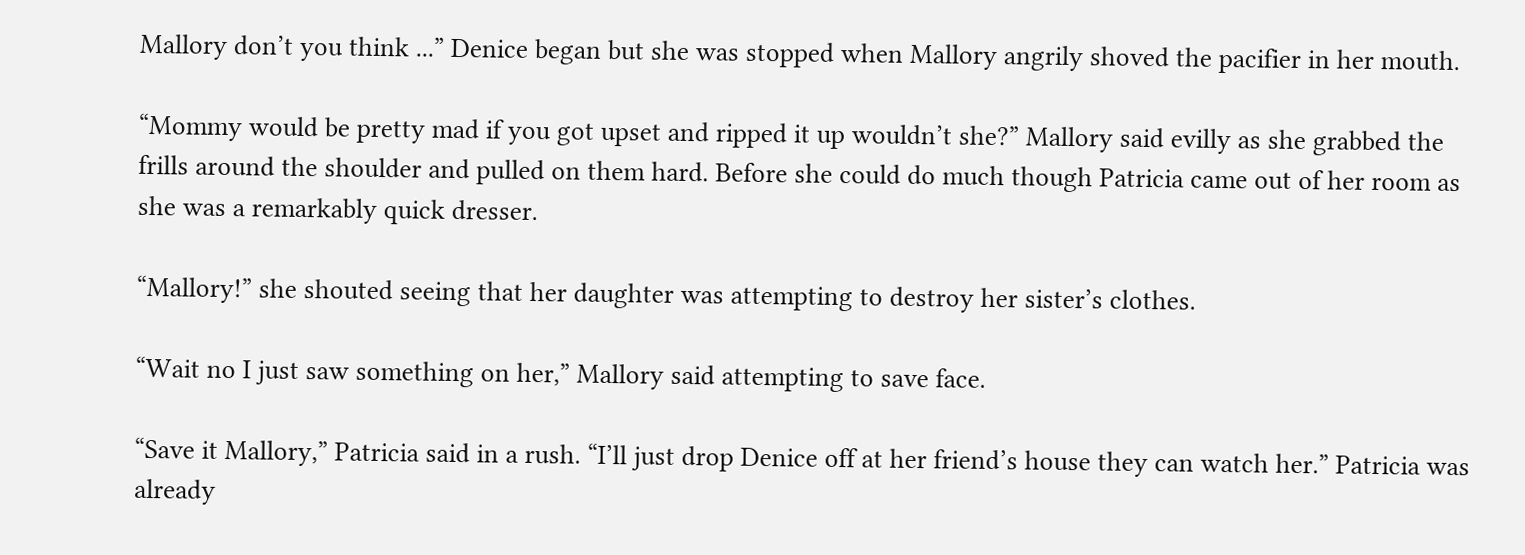Mallory don’t you think ...” Denice began but she was stopped when Mallory angrily shoved the pacifier in her mouth.

“Mommy would be pretty mad if you got upset and ripped it up wouldn’t she?” Mallory said evilly as she grabbed the frills around the shoulder and pulled on them hard. Before she could do much though Patricia came out of her room as she was a remarkably quick dresser.

“Mallory!” she shouted seeing that her daughter was attempting to destroy her sister’s clothes.

“Wait no I just saw something on her,” Mallory said attempting to save face.

“Save it Mallory,” Patricia said in a rush. “I’ll just drop Denice off at her friend’s house they can watch her.” Patricia was already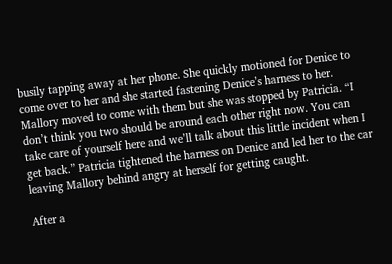busily tapping away at her phone. She quickly motioned for Denice to come over to her and she started fastening Denice’s harness to her. Mallory moved to come with them but she was stopped by Patricia. “I don’t think you two should be around each other right now. You can take care of yourself here and we’ll talk about this little incident when I get back.” Patricia tightened the harness on Denice and led her to the car leaving Mallory behind angry at herself for getting caught.

After a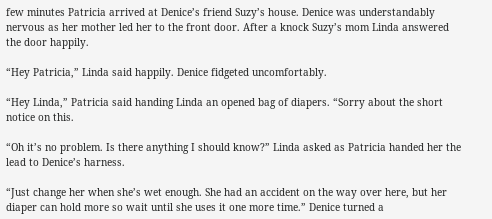few minutes Patricia arrived at Denice’s friend Suzy’s house. Denice was understandably nervous as her mother led her to the front door. After a knock Suzy’s mom Linda answered the door happily.

“Hey Patricia,” Linda said happily. Denice fidgeted uncomfortably.

“Hey Linda,” Patricia said handing Linda an opened bag of diapers. “Sorry about the short notice on this.

“Oh it’s no problem. Is there anything I should know?” Linda asked as Patricia handed her the lead to Denice’s harness.

“Just change her when she’s wet enough. She had an accident on the way over here, but her diaper can hold more so wait until she uses it one more time.” Denice turned a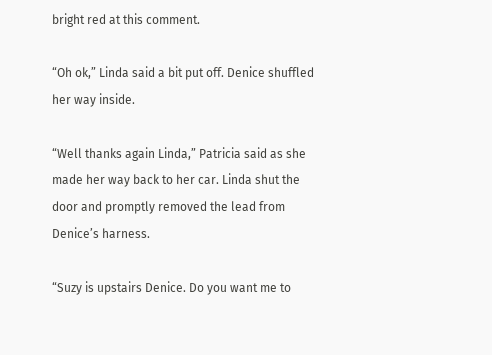bright red at this comment.

“Oh ok,” Linda said a bit put off. Denice shuffled her way inside.

“Well thanks again Linda,” Patricia said as she made her way back to her car. Linda shut the door and promptly removed the lead from Denice’s harness.

“Suzy is upstairs Denice. Do you want me to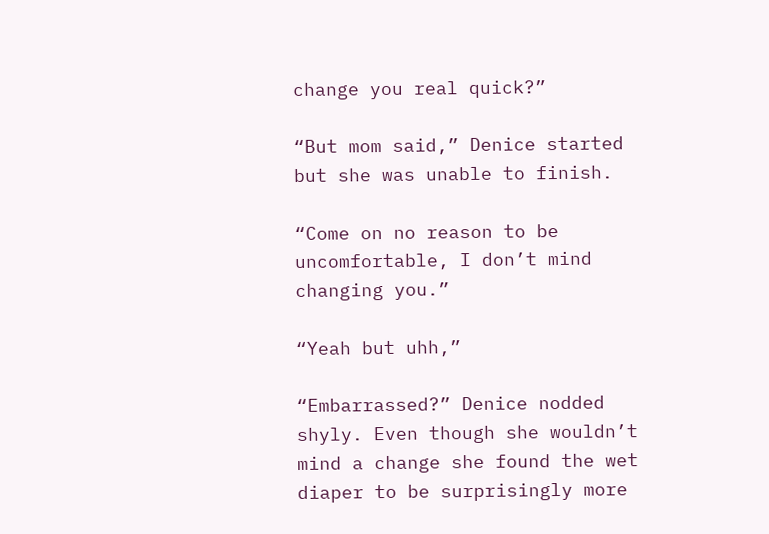change you real quick?”

“But mom said,” Denice started but she was unable to finish.

“Come on no reason to be uncomfortable, I don’t mind changing you.”

“Yeah but uhh,”

“Embarrassed?” Denice nodded shyly. Even though she wouldn’t mind a change she found the wet diaper to be surprisingly more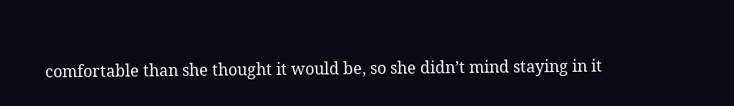comfortable than she thought it would be, so she didn’t mind staying in it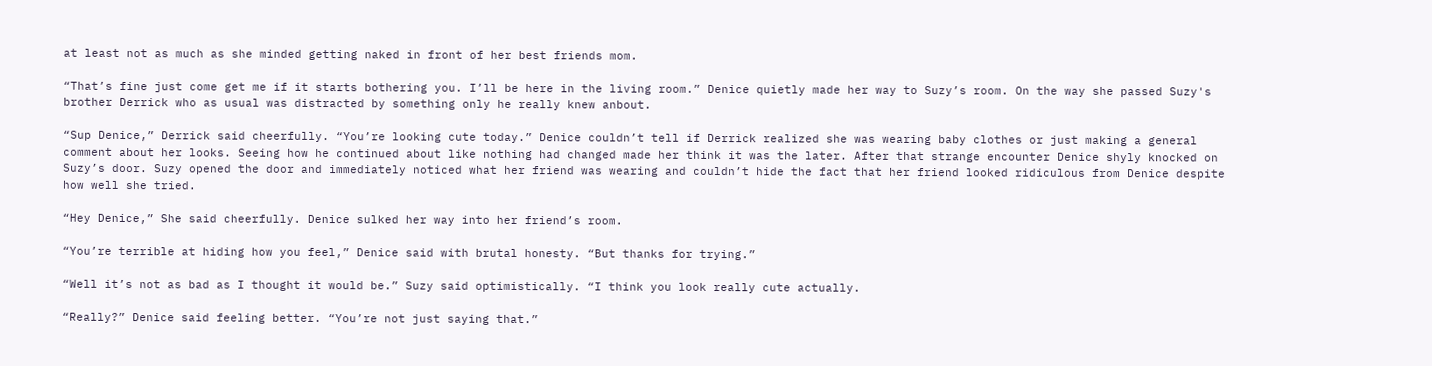at least not as much as she minded getting naked in front of her best friends mom.

“That’s fine just come get me if it starts bothering you. I’ll be here in the living room.” Denice quietly made her way to Suzy’s room. On the way she passed Suzy's brother Derrick who as usual was distracted by something only he really knew anbout.

“Sup Denice,” Derrick said cheerfully. “You’re looking cute today.” Denice couldn’t tell if Derrick realized she was wearing baby clothes or just making a general comment about her looks. Seeing how he continued about like nothing had changed made her think it was the later. After that strange encounter Denice shyly knocked on Suzy’s door. Suzy opened the door and immediately noticed what her friend was wearing and couldn’t hide the fact that her friend looked ridiculous from Denice despite how well she tried.

“Hey Denice,” She said cheerfully. Denice sulked her way into her friend’s room.

“You’re terrible at hiding how you feel,” Denice said with brutal honesty. “But thanks for trying.”

“Well it’s not as bad as I thought it would be.” Suzy said optimistically. “I think you look really cute actually.

“Really?” Denice said feeling better. “You’re not just saying that.”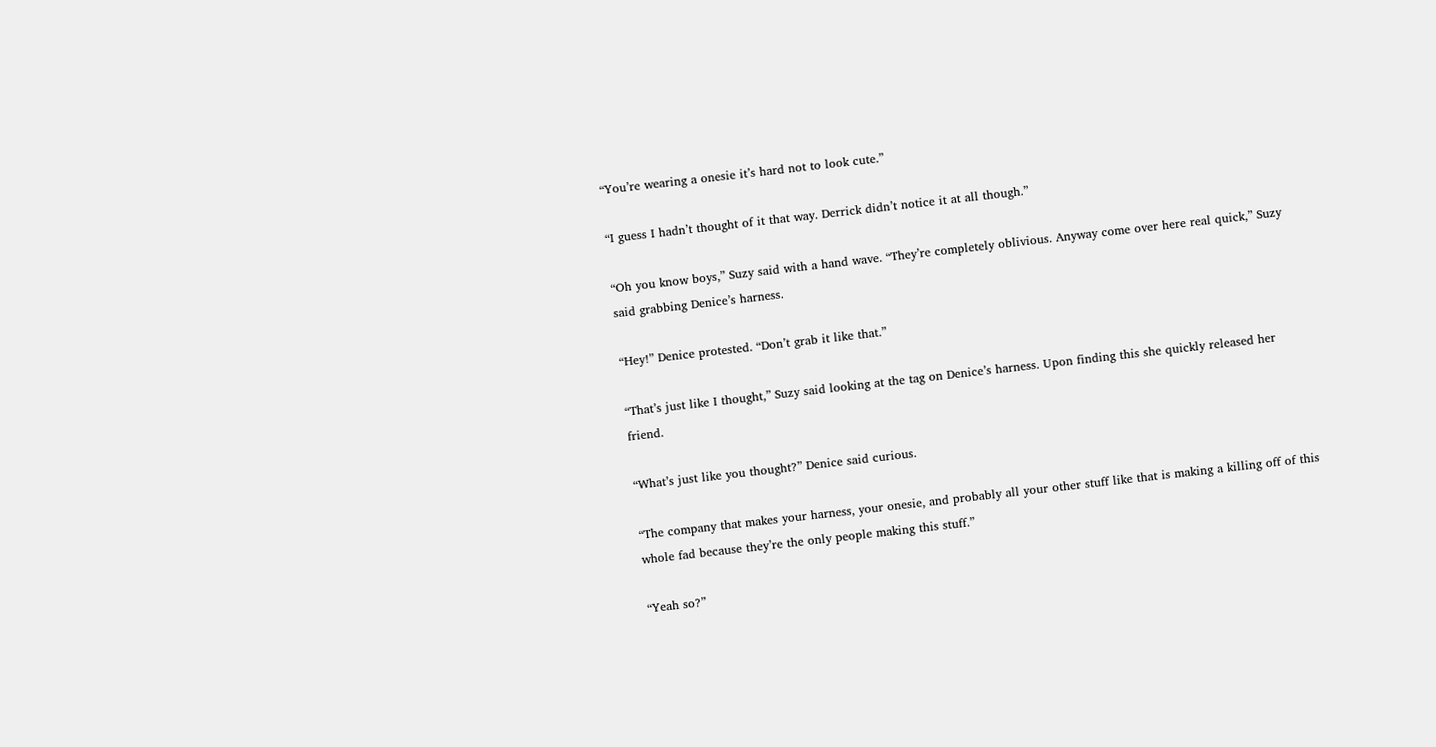“You’re wearing a onesie it’s hard not to look cute.”

“I guess I hadn’t thought of it that way. Derrick didn’t notice it at all though.”

“Oh you know boys,” Suzy said with a hand wave. “They’re completely oblivious. Anyway come over here real quick,” Suzy said grabbing Denice’s harness.

“Hey!” Denice protested. “Don’t grab it like that.”

“That’s just like I thought,” Suzy said looking at the tag on Denice’s harness. Upon finding this she quickly released her friend.

“What’s just like you thought?” Denice said curious.

“The company that makes your harness, your onesie, and probably all your other stuff like that is making a killing off of this whole fad because they’re the only people making this stuff.”

“Yeah so?”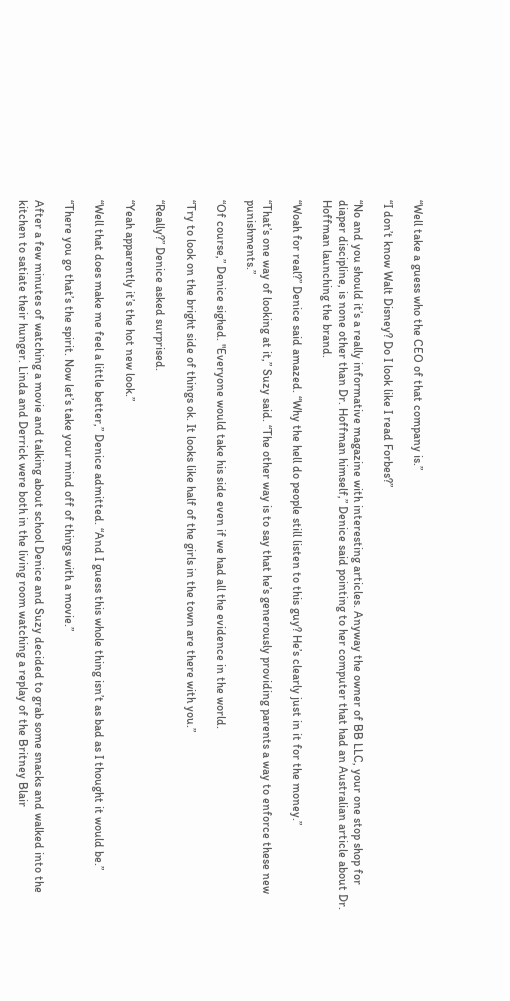“Well take a guess who the CEO of that company is.”

“I don’t know Walt Disney? Do I look like I read Forbes?”

“No and you should it’s a really informative magazine with interesting articles. Anyway the owner of BB LLC, your one stop shop for diaper discipline, is none other than Dr. Hoffman himself,” Denice said pointing to her computer that had an Australian article about Dr. Hoffman launching the brand.

“Woah for real?” Denice said amazed. “Why the hell do people still listen to this guy? He’s clearly just in it for the money.”

“That’s one way of looking at it,” Suzy said. “The other way is to say that he’s generously providing parents a way to enforce these new punishments.”

“Of course,” Denice sighed. "Everyone would take his side even if we had all the evidence in the world.

“Try to look on the bright side of things ok. It looks like half of the girls in the town are there with you.”

“Really?” Denice asked surprised.

“Yeah apparently it’s the hot new look.”

“Well that does make me feel a little better,” Denice admitted. “And I guess this whole thing isn’t as bad as I thought it would be.”

“There you go that’s the spirit. Now let’s take your mind off of things with a movie.”

After a few minutes of watching a movie and talking about school Denice and Suzy decided to grab some snacks and walked into the kitchen to satiate their hunger. Linda and Derrick were both in the living room watching a replay of the Britney Blair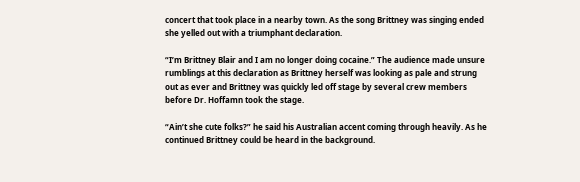concert that took place in a nearby town. As the song Brittney was singing ended she yelled out with a triumphant declaration.

“I’m Brittney Blair and I am no longer doing cocaine.” The audience made unsure rumblings at this declaration as Brittney herself was looking as pale and strung out as ever and Brittney was quickly led off stage by several crew members before Dr. Hoffamn took the stage.

“Ain’t she cute folks?” he said his Australian accent coming through heavily. As he continued Brittney could be heard in the background.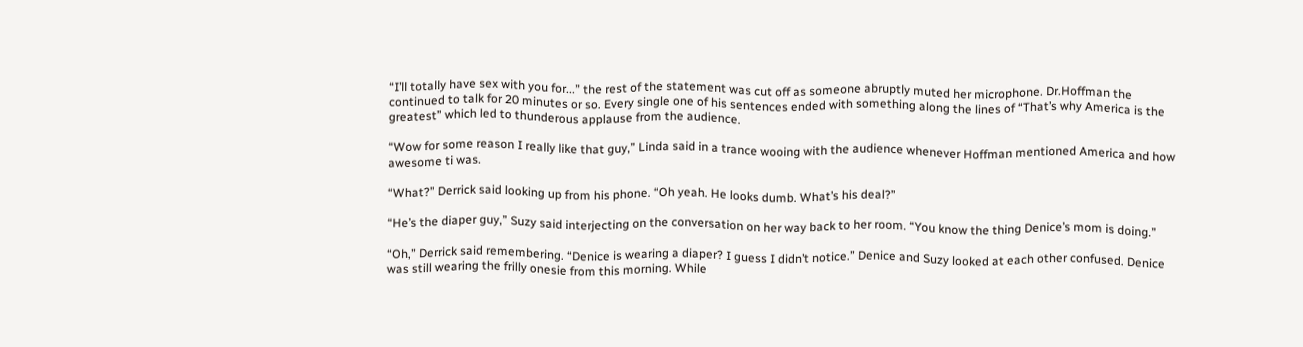“I’ll totally have sex with you for...” the rest of the statement was cut off as someone abruptly muted her microphone. Dr.Hoffman the continued to talk for 20 minutes or so. Every single one of his sentences ended with something along the lines of “That’s why America is the greatest” which led to thunderous applause from the audience.

“Wow for some reason I really like that guy,” Linda said in a trance wooing with the audience whenever Hoffman mentioned America and how awesome ti was.

“What?” Derrick said looking up from his phone. “Oh yeah. He looks dumb. What’s his deal?”

“He’s the diaper guy,” Suzy said interjecting on the conversation on her way back to her room. “You know the thing Denice’s mom is doing.”

“Oh,” Derrick said remembering. “Denice is wearing a diaper? I guess I didn’t notice.” Denice and Suzy looked at each other confused. Denice was still wearing the frilly onesie from this morning. While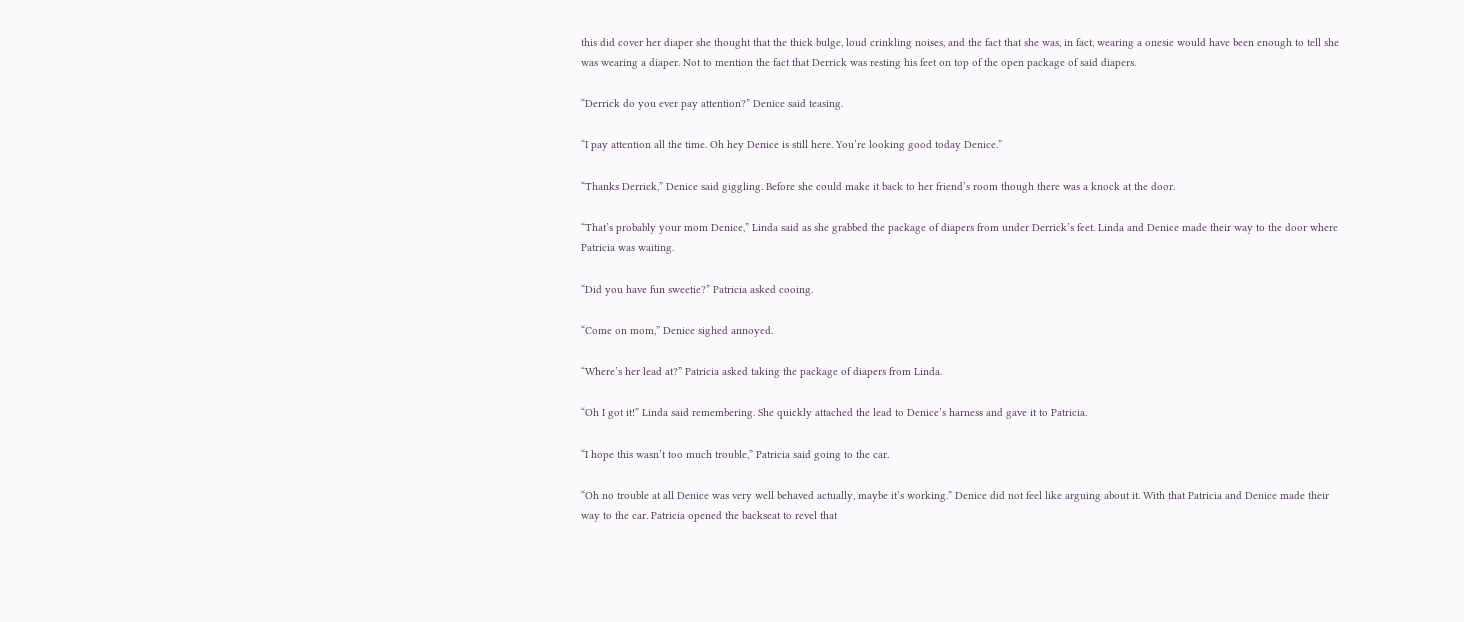this did cover her diaper she thought that the thick bulge, loud crinkling noises, and the fact that she was, in fact, wearing a onesie would have been enough to tell she was wearing a diaper. Not to mention the fact that Derrick was resting his feet on top of the open package of said diapers.

“Derrick do you ever pay attention?” Denice said teasing.

“I pay attention all the time. Oh hey Denice is still here. You’re looking good today Denice.”

“Thanks Derrick,” Denice said giggling. Before she could make it back to her friend’s room though there was a knock at the door.

“That’s probably your mom Denice,” Linda said as she grabbed the package of diapers from under Derrick’s feet. Linda and Denice made their way to the door where Patricia was waiting.

“Did you have fun sweetie?” Patricia asked cooing.

“Come on mom,” Denice sighed annoyed.

“Where’s her lead at?” Patricia asked taking the package of diapers from Linda.

“Oh I got it!” Linda said remembering. She quickly attached the lead to Denice’s harness and gave it to Patricia.

“I hope this wasn’t too much trouble,” Patricia said going to the car.

“Oh no trouble at all Denice was very well behaved actually, maybe it’s working.” Denice did not feel like arguing about it. With that Patricia and Denice made their way to the car. Patricia opened the backseat to revel that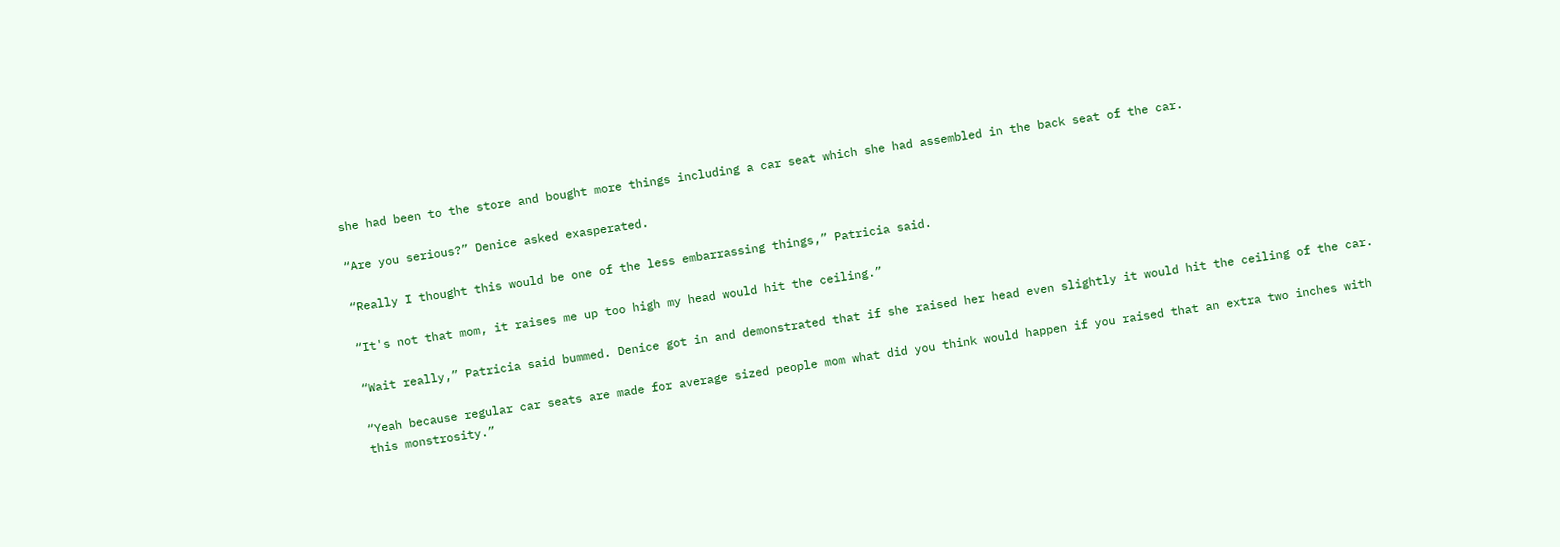she had been to the store and bought more things including a car seat which she had assembled in the back seat of the car.

“Are you serious?” Denice asked exasperated.

“Really I thought this would be one of the less embarrassing things,” Patricia said.

“It's not that mom, it raises me up too high my head would hit the ceiling.”

“Wait really,” Patricia said bummed. Denice got in and demonstrated that if she raised her head even slightly it would hit the ceiling of the car.

“Yeah because regular car seats are made for average sized people mom what did you think would happen if you raised that an extra two inches with this monstrosity.”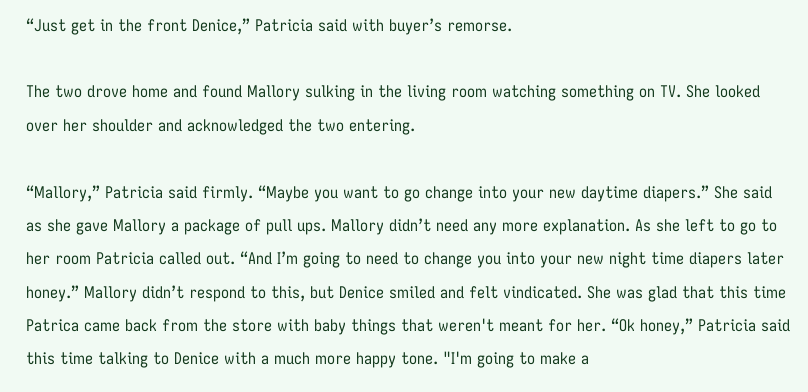“Just get in the front Denice,” Patricia said with buyer’s remorse.

The two drove home and found Mallory sulking in the living room watching something on TV. She looked over her shoulder and acknowledged the two entering.

“Mallory,” Patricia said firmly. “Maybe you want to go change into your new daytime diapers.” She said as she gave Mallory a package of pull ups. Mallory didn’t need any more explanation. As she left to go to her room Patricia called out. “And I’m going to need to change you into your new night time diapers later honey.” Mallory didn’t respond to this, but Denice smiled and felt vindicated. She was glad that this time Patrica came back from the store with baby things that weren't meant for her. “Ok honey,” Patricia said this time talking to Denice with a much more happy tone. "I'm going to make a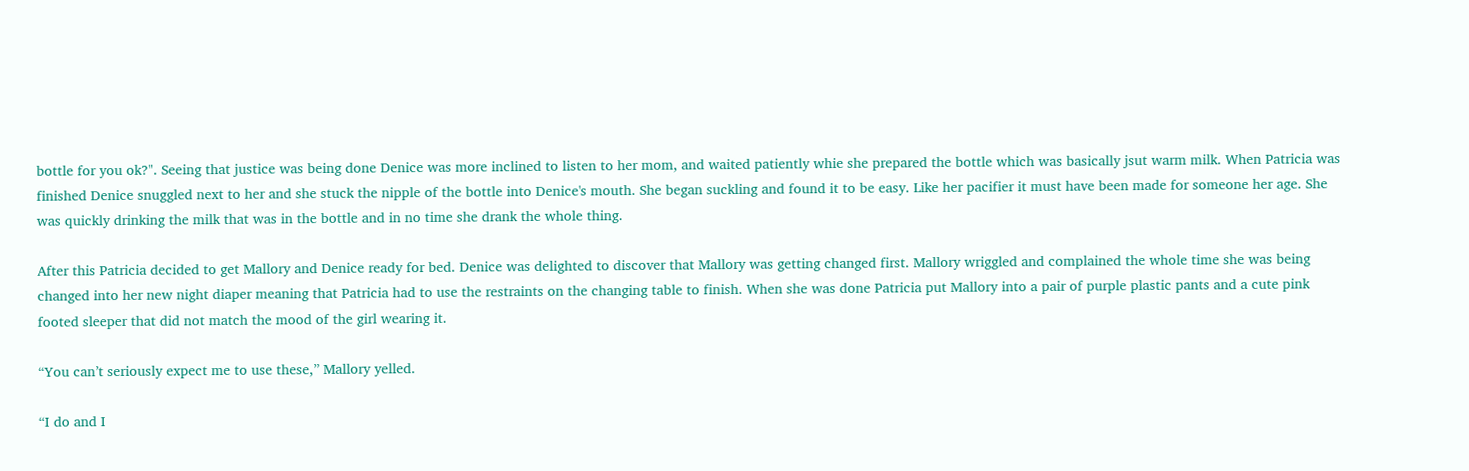bottle for you ok?". Seeing that justice was being done Denice was more inclined to listen to her mom, and waited patiently whie she prepared the bottle which was basically jsut warm milk. When Patricia was finished Denice snuggled next to her and she stuck the nipple of the bottle into Denice's mouth. She began suckling and found it to be easy. Like her pacifier it must have been made for someone her age. She was quickly drinking the milk that was in the bottle and in no time she drank the whole thing.

After this Patricia decided to get Mallory and Denice ready for bed. Denice was delighted to discover that Mallory was getting changed first. Mallory wriggled and complained the whole time she was being changed into her new night diaper meaning that Patricia had to use the restraints on the changing table to finish. When she was done Patricia put Mallory into a pair of purple plastic pants and a cute pink footed sleeper that did not match the mood of the girl wearing it.

“You can’t seriously expect me to use these,” Mallory yelled.

“I do and I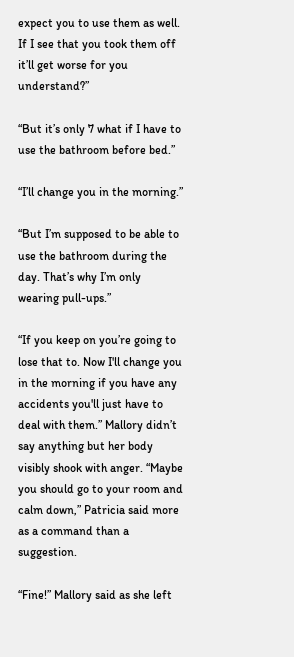expect you to use them as well. If I see that you took them off it’ll get worse for you understand?”

“But it’s only 7 what if I have to use the bathroom before bed.”

“I’ll change you in the morning.”

“But I’m supposed to be able to use the bathroom during the day. That’s why I’m only wearing pull-ups.”

“If you keep on you’re going to lose that to. Now I'll change you in the morning if you have any accidents you'll just have to deal with them.” Mallory didn’t say anything but her body visibly shook with anger. “Maybe you should go to your room and calm down,” Patricia said more as a command than a suggestion.

“Fine!” Mallory said as she left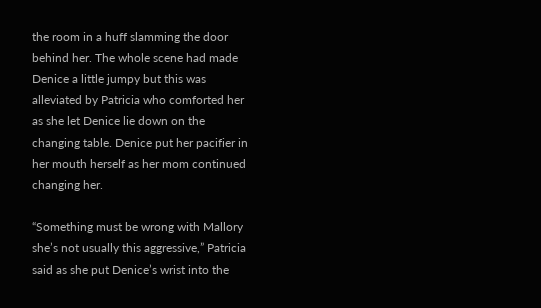the room in a huff slamming the door behind her. The whole scene had made Denice a little jumpy but this was alleviated by Patricia who comforted her as she let Denice lie down on the changing table. Denice put her pacifier in her mouth herself as her mom continued changing her.

“Something must be wrong with Mallory she’s not usually this aggressive,” Patricia said as she put Denice’s wrist into the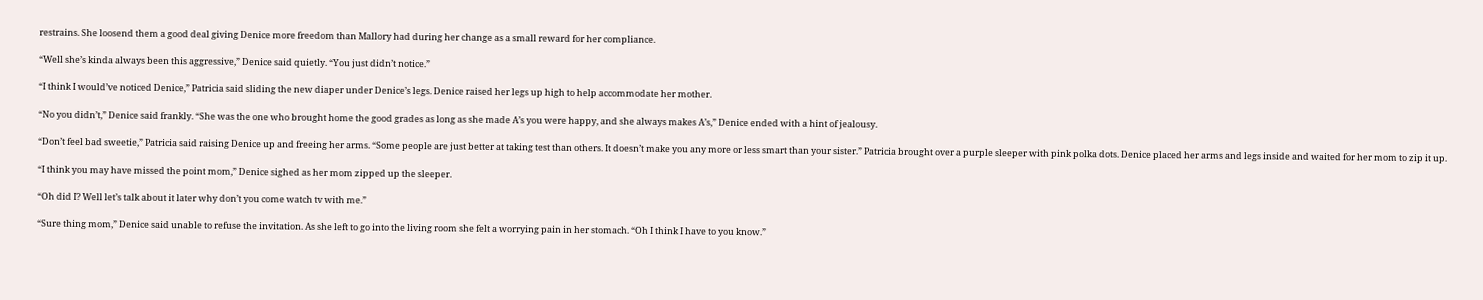restrains. She loosend them a good deal giving Denice more freedom than Mallory had during her change as a small reward for her compliance.

“Well she’s kinda always been this aggressive,” Denice said quietly. “You just didn’t notice.”

“I think I would’ve noticed Denice,” Patricia said sliding the new diaper under Denice’s legs. Denice raised her legs up high to help accommodate her mother.

“No you didn’t,” Denice said frankly. “She was the one who brought home the good grades as long as she made A’s you were happy, and she always makes A’s,” Denice ended with a hint of jealousy.

“Don’t feel bad sweetie,” Patricia said raising Denice up and freeing her arms. “Some people are just better at taking test than others. It doesn’t make you any more or less smart than your sister.” Patricia brought over a purple sleeper with pink polka dots. Denice placed her arms and legs inside and waited for her mom to zip it up.

“I think you may have missed the point mom,” Denice sighed as her mom zipped up the sleeper.

“Oh did I? Well let’s talk about it later why don’t you come watch tv with me.”

“Sure thing mom,” Denice said unable to refuse the invitation. As she left to go into the living room she felt a worrying pain in her stomach. “Oh I think I have to you know.”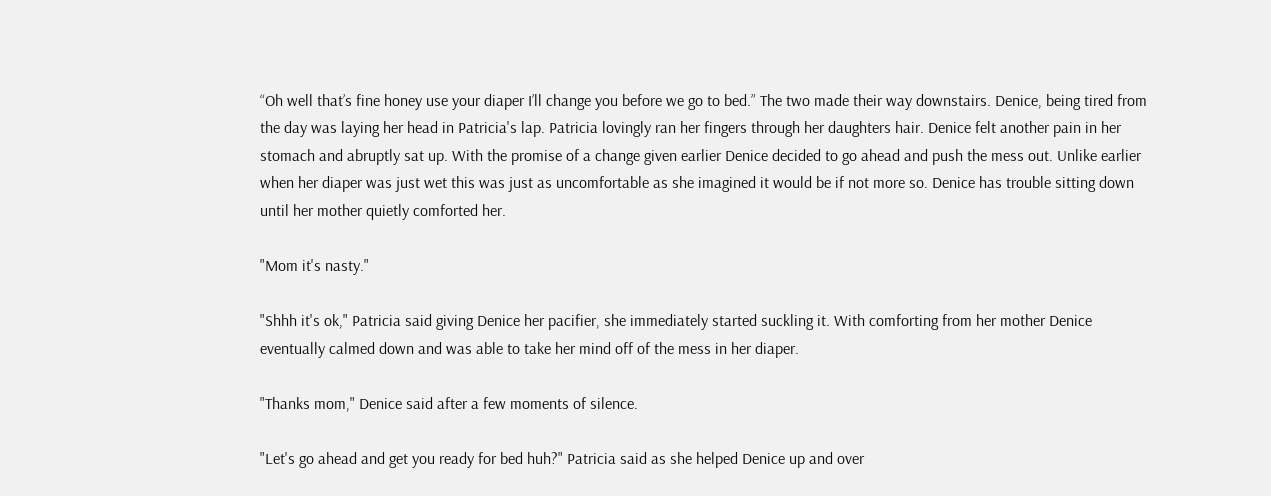“Oh well that’s fine honey use your diaper I’ll change you before we go to bed.” The two made their way downstairs. Denice, being tired from the day was laying her head in Patricia's lap. Patricia lovingly ran her fingers through her daughters hair. Denice felt another pain in her stomach and abruptly sat up. With the promise of a change given earlier Denice decided to go ahead and push the mess out. Unlike earlier when her diaper was just wet this was just as uncomfortable as she imagined it would be if not more so. Denice has trouble sitting down until her mother quietly comforted her.

"Mom it's nasty."

"Shhh it's ok," Patricia said giving Denice her pacifier, she immediately started suckling it. With comforting from her mother Denice eventually calmed down and was able to take her mind off of the mess in her diaper.

"Thanks mom," Denice said after a few moments of silence.

"Let's go ahead and get you ready for bed huh?" Patricia said as she helped Denice up and over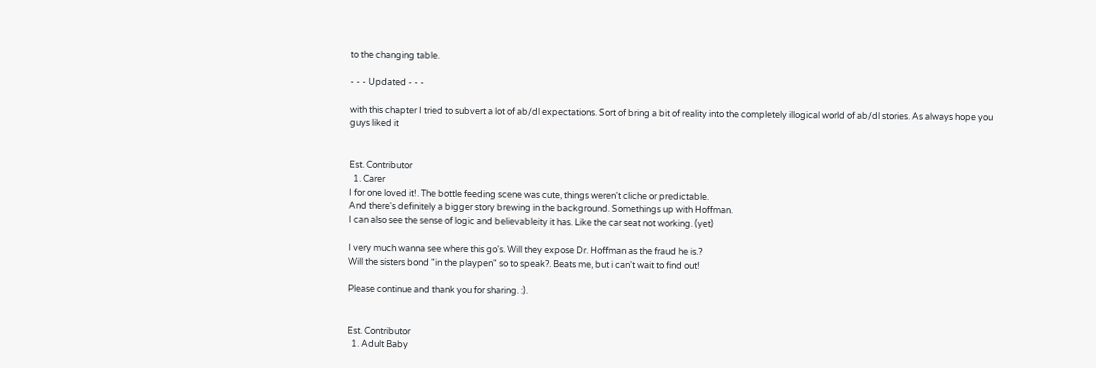to the changing table.

- - - Updated - - -

with this chapter I tried to subvert a lot of ab/dl expectations. Sort of bring a bit of reality into the completely illogical world of ab/dl stories. As always hope you guys liked it


Est. Contributor
  1. Carer
I for one loved it!. The bottle feeding scene was cute, things weren't cliche or predictable.
And there's definitely a bigger story brewing in the background. Somethings up with Hoffman.
I can also see the sense of logic and believableity it has. Like the car seat not working. (yet)

I very much wanna see where this go's. Will they expose Dr. Hoffman as the fraud he is.?
Will the sisters bond "in the playpen" so to speak?. Beats me, but i can't wait to find out!

Please continue and thank you for sharing. :).


Est. Contributor
  1. Adult Baby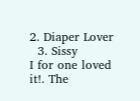2. Diaper Lover
  3. Sissy
I for one loved it!. The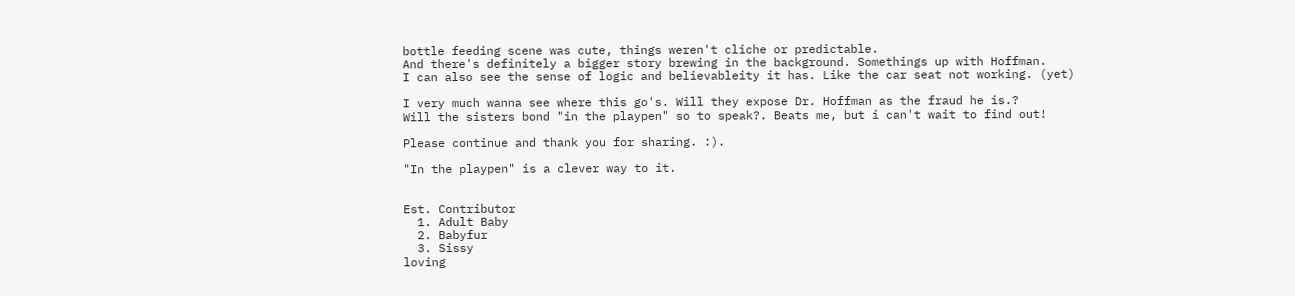bottle feeding scene was cute, things weren't cliche or predictable.
And there's definitely a bigger story brewing in the background. Somethings up with Hoffman.
I can also see the sense of logic and believableity it has. Like the car seat not working. (yet)

I very much wanna see where this go's. Will they expose Dr. Hoffman as the fraud he is.?
Will the sisters bond "in the playpen" so to speak?. Beats me, but i can't wait to find out!

Please continue and thank you for sharing. :).

"In the playpen" is a clever way to it.


Est. Contributor
  1. Adult Baby
  2. Babyfur
  3. Sissy
loving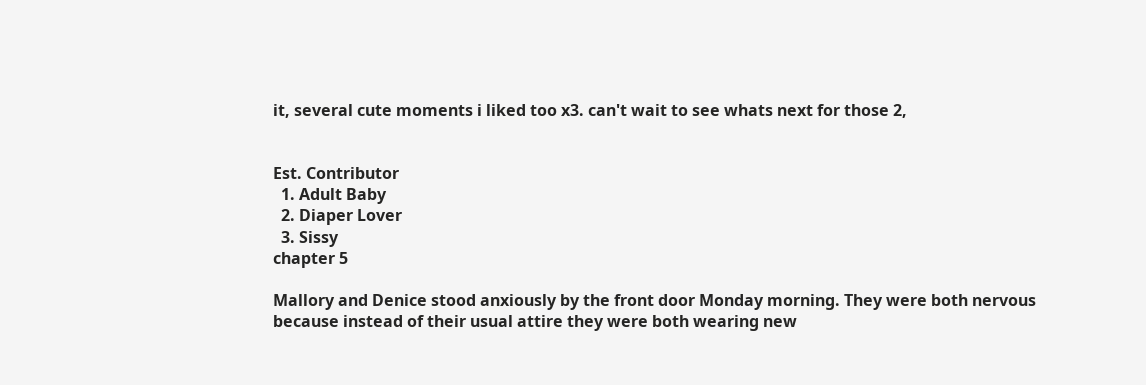it, several cute moments i liked too x3. can't wait to see whats next for those 2,


Est. Contributor
  1. Adult Baby
  2. Diaper Lover
  3. Sissy
chapter 5

Mallory and Denice stood anxiously by the front door Monday morning. They were both nervous because instead of their usual attire they were both wearing new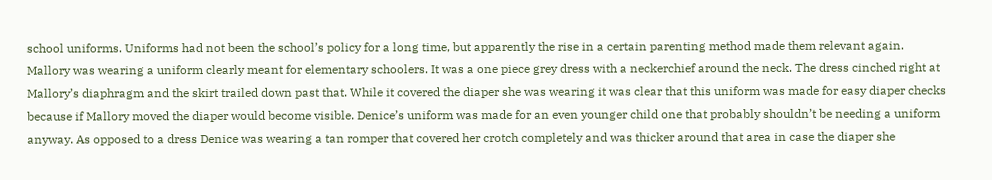school uniforms. Uniforms had not been the school’s policy for a long time, but apparently the rise in a certain parenting method made them relevant again. Mallory was wearing a uniform clearly meant for elementary schoolers. It was a one piece grey dress with a neckerchief around the neck. The dress cinched right at Mallory’s diaphragm and the skirt trailed down past that. While it covered the diaper she was wearing it was clear that this uniform was made for easy diaper checks because if Mallory moved the diaper would become visible. Denice’s uniform was made for an even younger child one that probably shouldn’t be needing a uniform anyway. As opposed to a dress Denice was wearing a tan romper that covered her crotch completely and was thicker around that area in case the diaper she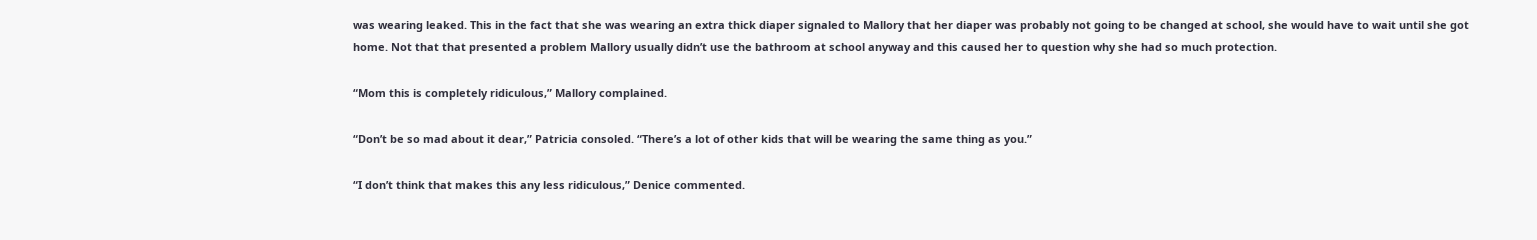was wearing leaked. This in the fact that she was wearing an extra thick diaper signaled to Mallory that her diaper was probably not going to be changed at school, she would have to wait until she got home. Not that that presented a problem Mallory usually didn’t use the bathroom at school anyway and this caused her to question why she had so much protection.

“Mom this is completely ridiculous,” Mallory complained.

“Don’t be so mad about it dear,” Patricia consoled. “There’s a lot of other kids that will be wearing the same thing as you.”

“I don’t think that makes this any less ridiculous,” Denice commented.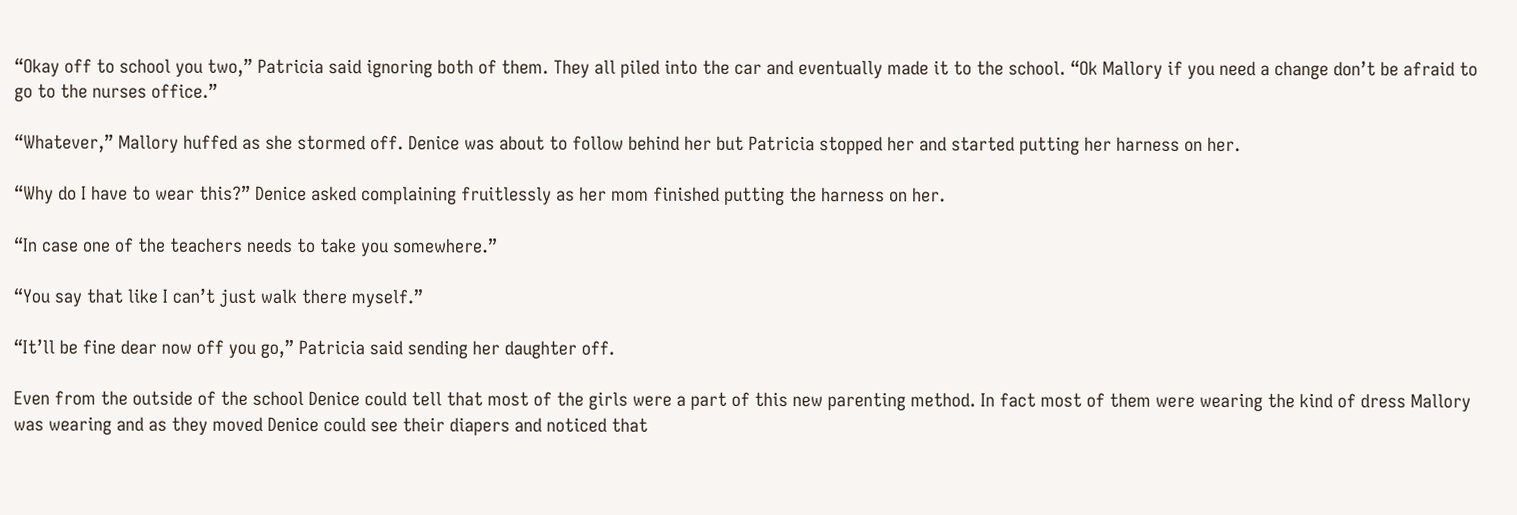“Okay off to school you two,” Patricia said ignoring both of them. They all piled into the car and eventually made it to the school. “Ok Mallory if you need a change don’t be afraid to go to the nurses office.”

“Whatever,” Mallory huffed as she stormed off. Denice was about to follow behind her but Patricia stopped her and started putting her harness on her.

“Why do I have to wear this?” Denice asked complaining fruitlessly as her mom finished putting the harness on her.

“In case one of the teachers needs to take you somewhere.”

“You say that like I can’t just walk there myself.”

“It’ll be fine dear now off you go,” Patricia said sending her daughter off.

Even from the outside of the school Denice could tell that most of the girls were a part of this new parenting method. In fact most of them were wearing the kind of dress Mallory was wearing and as they moved Denice could see their diapers and noticed that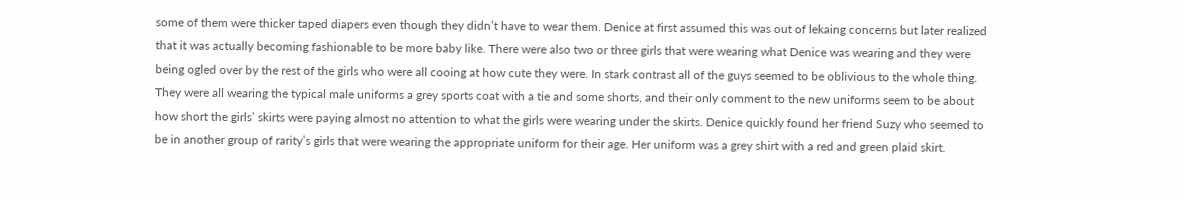some of them were thicker taped diapers even though they didn’t have to wear them. Denice at first assumed this was out of lekaing concerns but later realized that it was actually becoming fashionable to be more baby like. There were also two or three girls that were wearing what Denice was wearing and they were being ogled over by the rest of the girls who were all cooing at how cute they were. In stark contrast all of the guys seemed to be oblivious to the whole thing. They were all wearing the typical male uniforms a grey sports coat with a tie and some shorts, and their only comment to the new uniforms seem to be about how short the girls’ skirts were paying almost no attention to what the girls were wearing under the skirts. Denice quickly found her friend Suzy who seemed to be in another group of rarity’s girls that were wearing the appropriate uniform for their age. Her uniform was a grey shirt with a red and green plaid skirt.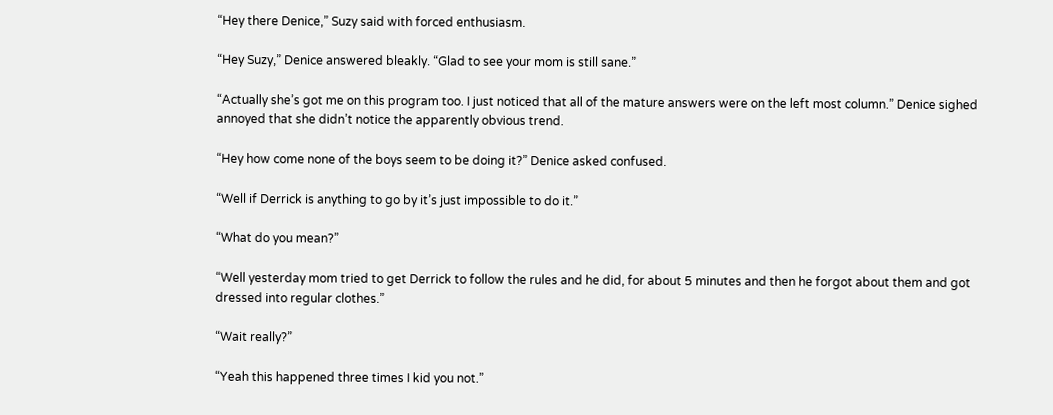“Hey there Denice,” Suzy said with forced enthusiasm.

“Hey Suzy,” Denice answered bleakly. “Glad to see your mom is still sane.”

“Actually she’s got me on this program too. I just noticed that all of the mature answers were on the left most column.” Denice sighed annoyed that she didn’t notice the apparently obvious trend.

“Hey how come none of the boys seem to be doing it?” Denice asked confused.

“Well if Derrick is anything to go by it’s just impossible to do it.”

“What do you mean?”

“Well yesterday mom tried to get Derrick to follow the rules and he did, for about 5 minutes and then he forgot about them and got dressed into regular clothes.”

“Wait really?”

“Yeah this happened three times I kid you not.”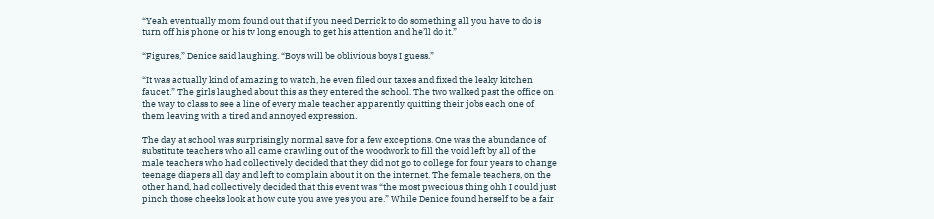“Yeah eventually mom found out that if you need Derrick to do something all you have to do is turn off his phone or his tv long enough to get his attention and he’ll do it.”

“Figures,” Denice said laughing. “Boys will be oblivious boys I guess.”

“It was actually kind of amazing to watch, he even filed our taxes and fixed the leaky kitchen faucet.” The girls laughed about this as they entered the school. The two walked past the office on the way to class to see a line of every male teacher apparently quitting their jobs each one of them leaving with a tired and annoyed expression.

The day at school was surprisingly normal save for a few exceptions. One was the abundance of substitute teachers who all came crawling out of the woodwork to fill the void left by all of the male teachers who had collectively decided that they did not go to college for four years to change teenage diapers all day and left to complain about it on the internet. The female teachers, on the other hand, had collectively decided that this event was “the most pwecious thing ohh I could just pinch those cheeks look at how cute you awe yes you are.” While Denice found herself to be a fair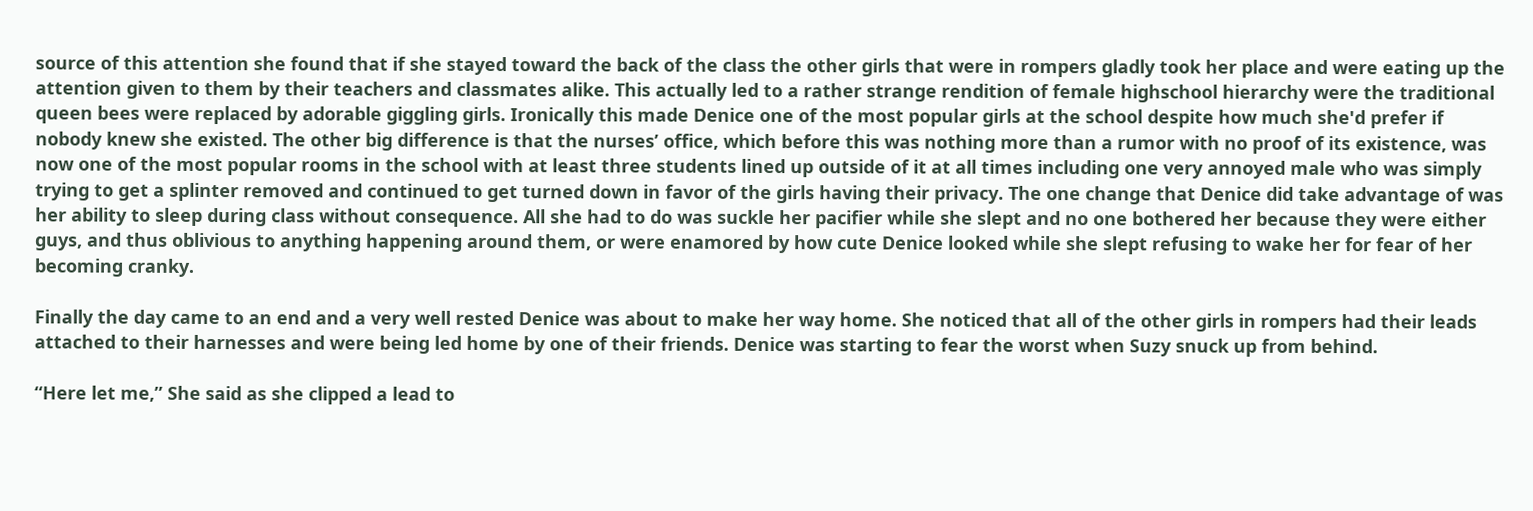source of this attention she found that if she stayed toward the back of the class the other girls that were in rompers gladly took her place and were eating up the attention given to them by their teachers and classmates alike. This actually led to a rather strange rendition of female highschool hierarchy were the traditional queen bees were replaced by adorable giggling girls. Ironically this made Denice one of the most popular girls at the school despite how much she'd prefer if nobody knew she existed. The other big difference is that the nurses’ office, which before this was nothing more than a rumor with no proof of its existence, was now one of the most popular rooms in the school with at least three students lined up outside of it at all times including one very annoyed male who was simply trying to get a splinter removed and continued to get turned down in favor of the girls having their privacy. The one change that Denice did take advantage of was her ability to sleep during class without consequence. All she had to do was suckle her pacifier while she slept and no one bothered her because they were either guys, and thus oblivious to anything happening around them, or were enamored by how cute Denice looked while she slept refusing to wake her for fear of her becoming cranky.

Finally the day came to an end and a very well rested Denice was about to make her way home. She noticed that all of the other girls in rompers had their leads attached to their harnesses and were being led home by one of their friends. Denice was starting to fear the worst when Suzy snuck up from behind.

“Here let me,” She said as she clipped a lead to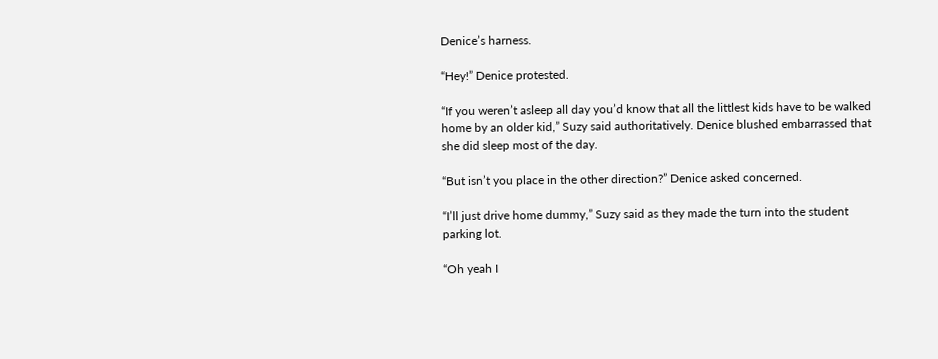Denice’s harness.

“Hey!” Denice protested.

“If you weren’t asleep all day you’d know that all the littlest kids have to be walked home by an older kid,” Suzy said authoritatively. Denice blushed embarrassed that she did sleep most of the day.

“But isn’t you place in the other direction?” Denice asked concerned.

“I’ll just drive home dummy,” Suzy said as they made the turn into the student parking lot.

“Oh yeah I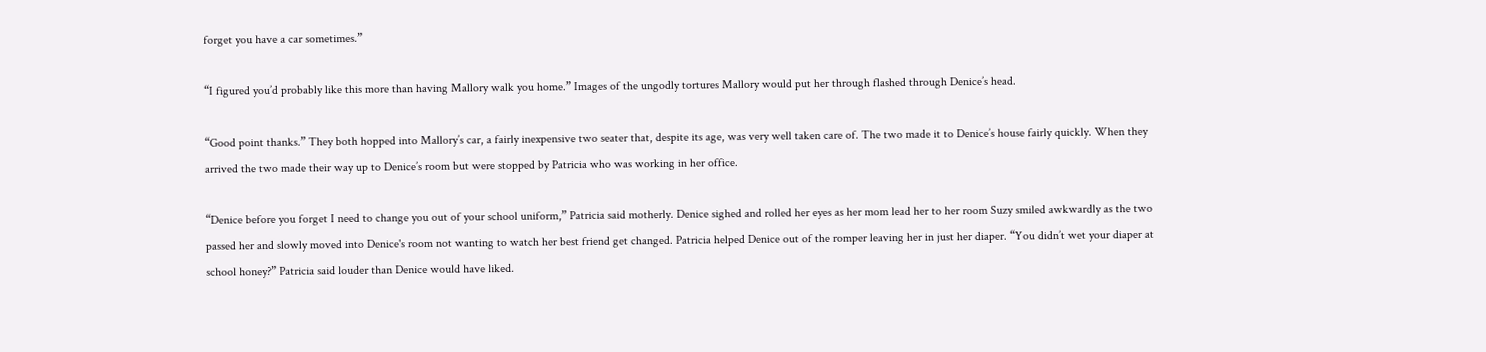forget you have a car sometimes.”

“I figured you’d probably like this more than having Mallory walk you home.” Images of the ungodly tortures Mallory would put her through flashed through Denice’s head.

“Good point thanks.” They both hopped into Mallory’s car, a fairly inexpensive two seater that, despite its age, was very well taken care of. The two made it to Denice’s house fairly quickly. When they arrived the two made their way up to Denice’s room but were stopped by Patricia who was working in her office.

“Denice before you forget I need to change you out of your school uniform,” Patricia said motherly. Denice sighed and rolled her eyes as her mom lead her to her room Suzy smiled awkwardly as the two passed her and slowly moved into Denice's room not wanting to watch her best friend get changed. Patricia helped Denice out of the romper leaving her in just her diaper. “You didn’t wet your diaper at school honey?” Patricia said louder than Denice would have liked.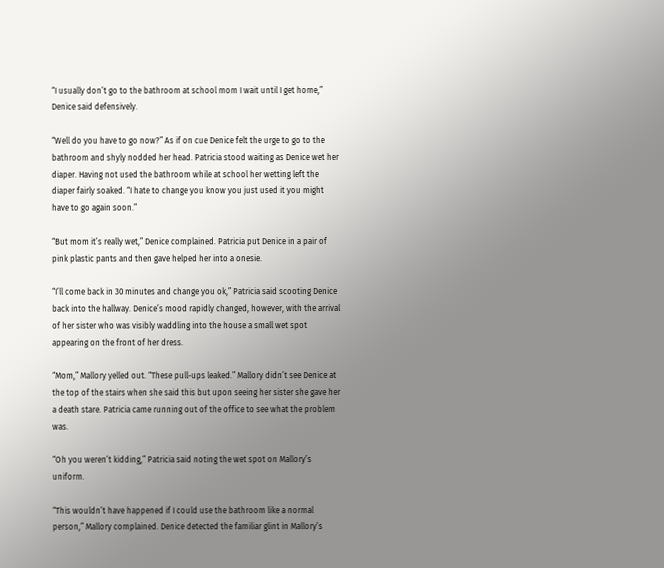“I usually don’t go to the bathroom at school mom I wait until I get home,” Denice said defensively.

“Well do you have to go now?” As if on cue Denice felt the urge to go to the bathroom and shyly nodded her head. Patricia stood waiting as Denice wet her diaper. Having not used the bathroom while at school her wetting left the diaper fairly soaked. “I hate to change you know you just used it you might have to go again soon.”

“But mom it’s really wet,” Denice complained. Patricia put Denice in a pair of pink plastic pants and then gave helped her into a onesie.

“I’ll come back in 30 minutes and change you ok,” Patricia said scooting Denice back into the hallway. Denice’s mood rapidly changed, however, with the arrival of her sister who was visibly waddling into the house a small wet spot appearing on the front of her dress.

“Mom,” Mallory yelled out. “These pull-ups leaked.” Mallory didn’t see Denice at the top of the stairs when she said this but upon seeing her sister she gave her a death stare. Patricia came running out of the office to see what the problem was.

“Oh you weren’t kidding,” Patricia said noting the wet spot on Mallory’s uniform.

“This wouldn’t have happened if I could use the bathroom like a normal person,” Mallory complained. Denice detected the familiar glint in Mallory’s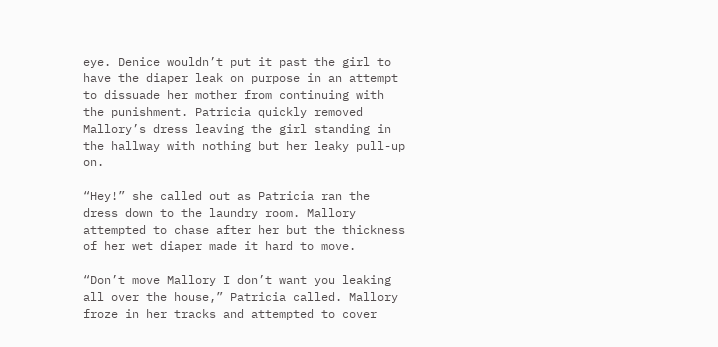eye. Denice wouldn’t put it past the girl to have the diaper leak on purpose in an attempt to dissuade her mother from continuing with the punishment. Patricia quickly removed Mallory’s dress leaving the girl standing in the hallway with nothing but her leaky pull-up on.

“Hey!” she called out as Patricia ran the dress down to the laundry room. Mallory attempted to chase after her but the thickness of her wet diaper made it hard to move.

“Don’t move Mallory I don’t want you leaking all over the house,” Patricia called. Mallory froze in her tracks and attempted to cover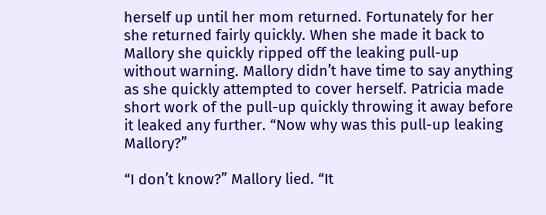herself up until her mom returned. Fortunately for her she returned fairly quickly. When she made it back to Mallory she quickly ripped off the leaking pull-up without warning. Mallory didn’t have time to say anything as she quickly attempted to cover herself. Patricia made short work of the pull-up quickly throwing it away before it leaked any further. “Now why was this pull-up leaking Mallory?”

“I don’t know?” Mallory lied. “It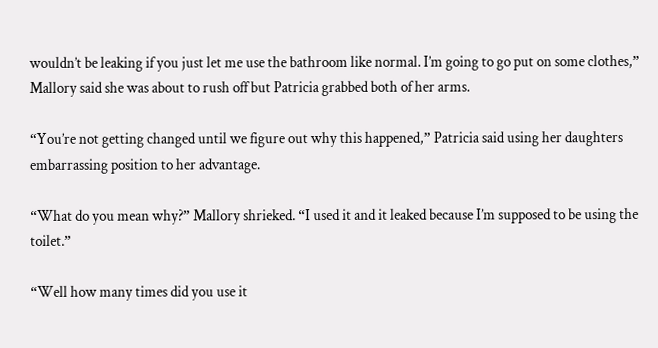wouldn’t be leaking if you just let me use the bathroom like normal. I’m going to go put on some clothes,” Mallory said she was about to rush off but Patricia grabbed both of her arms.

“You’re not getting changed until we figure out why this happened,” Patricia said using her daughters embarrassing position to her advantage.

“What do you mean why?” Mallory shrieked. “I used it and it leaked because I’m supposed to be using the toilet.”

“Well how many times did you use it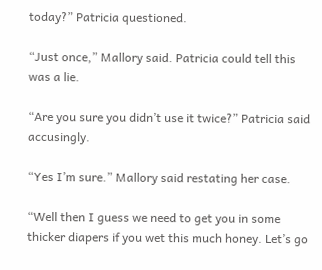today?” Patricia questioned.

“Just once,” Mallory said. Patricia could tell this was a lie.

“Are you sure you didn’t use it twice?” Patricia said accusingly.

“Yes I’m sure.” Mallory said restating her case.

“Well then I guess we need to get you in some thicker diapers if you wet this much honey. Let’s go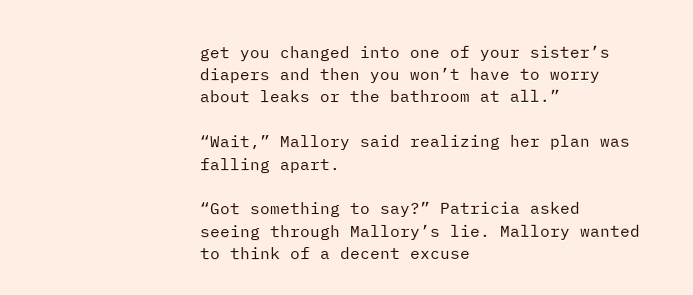get you changed into one of your sister’s diapers and then you won’t have to worry about leaks or the bathroom at all.”

“Wait,” Mallory said realizing her plan was falling apart.

“Got something to say?” Patricia asked seeing through Mallory’s lie. Mallory wanted to think of a decent excuse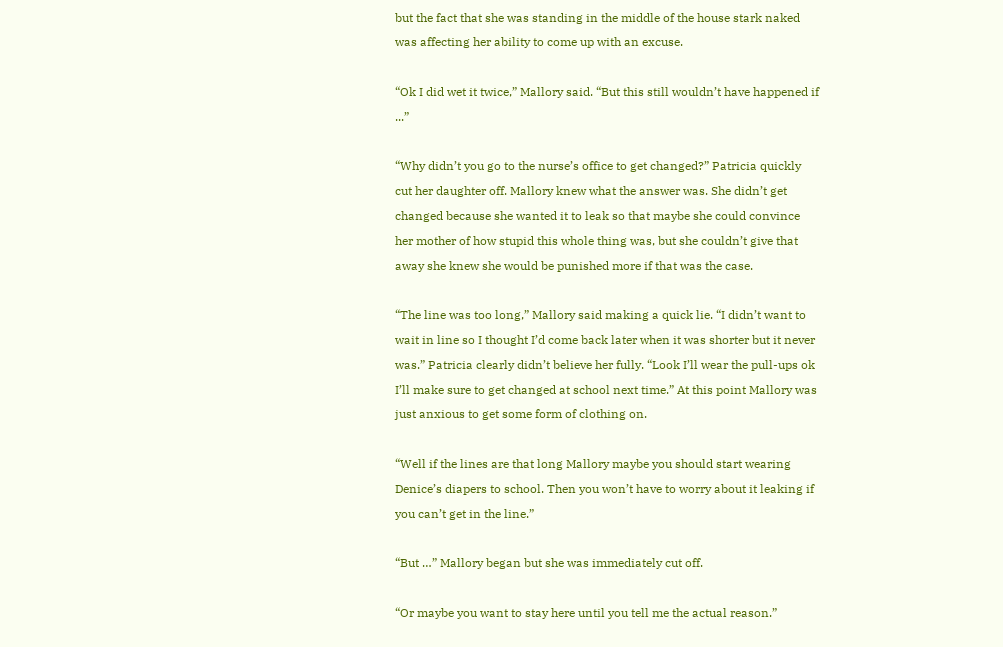but the fact that she was standing in the middle of the house stark naked was affecting her ability to come up with an excuse.

“Ok I did wet it twice,” Mallory said. “But this still wouldn’t have happened if ...”

“Why didn’t you go to the nurse’s office to get changed?” Patricia quickly cut her daughter off. Mallory knew what the answer was. She didn’t get changed because she wanted it to leak so that maybe she could convince her mother of how stupid this whole thing was, but she couldn’t give that away she knew she would be punished more if that was the case.

“The line was too long,” Mallory said making a quick lie. “I didn’t want to wait in line so I thought I’d come back later when it was shorter but it never was.” Patricia clearly didn’t believe her fully. “Look I’ll wear the pull-ups ok I’ll make sure to get changed at school next time.” At this point Mallory was just anxious to get some form of clothing on.

“Well if the lines are that long Mallory maybe you should start wearing Denice’s diapers to school. Then you won’t have to worry about it leaking if you can’t get in the line.”

“But …” Mallory began but she was immediately cut off.

“Or maybe you want to stay here until you tell me the actual reason.”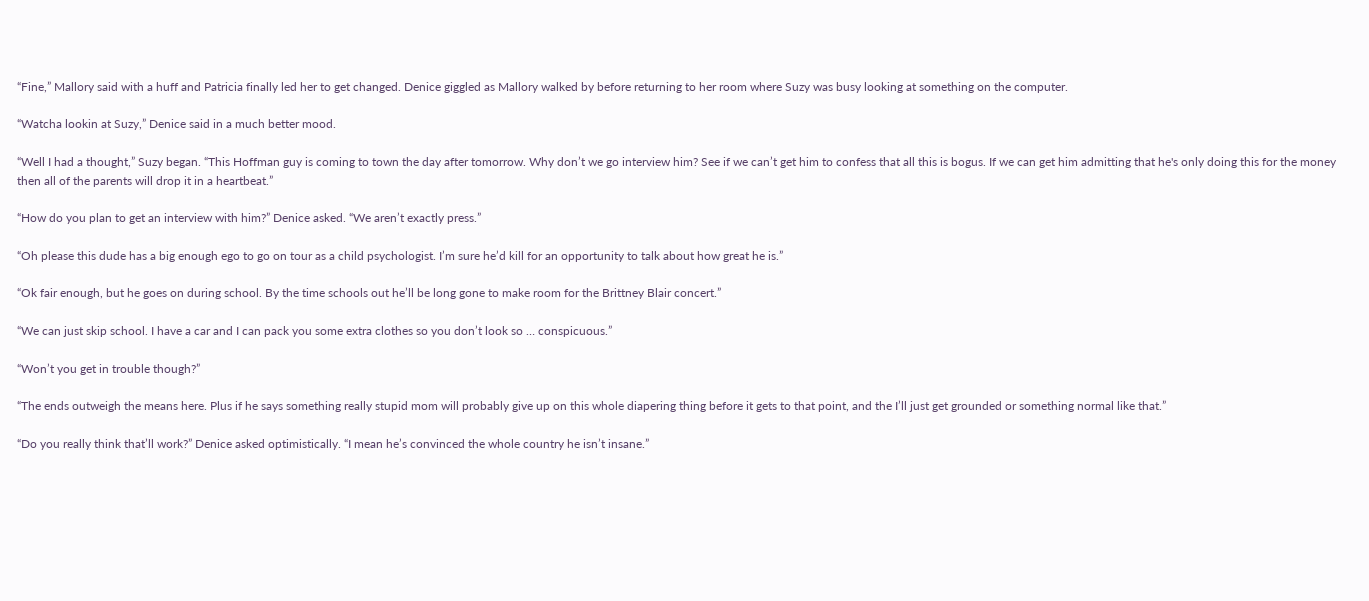“Fine,” Mallory said with a huff and Patricia finally led her to get changed. Denice giggled as Mallory walked by before returning to her room where Suzy was busy looking at something on the computer.

“Watcha lookin at Suzy,” Denice said in a much better mood.

“Well I had a thought,” Suzy began. “This Hoffman guy is coming to town the day after tomorrow. Why don’t we go interview him? See if we can’t get him to confess that all this is bogus. If we can get him admitting that he's only doing this for the money then all of the parents will drop it in a heartbeat.”

“How do you plan to get an interview with him?” Denice asked. “We aren’t exactly press.”

“Oh please this dude has a big enough ego to go on tour as a child psychologist. I’m sure he’d kill for an opportunity to talk about how great he is.”

“Ok fair enough, but he goes on during school. By the time schools out he’ll be long gone to make room for the Brittney Blair concert.”

“We can just skip school. I have a car and I can pack you some extra clothes so you don’t look so … conspicuous.”

“Won’t you get in trouble though?”

“The ends outweigh the means here. Plus if he says something really stupid mom will probably give up on this whole diapering thing before it gets to that point, and the I’ll just get grounded or something normal like that.”

“Do you really think that’ll work?” Denice asked optimistically. “I mean he’s convinced the whole country he isn’t insane.”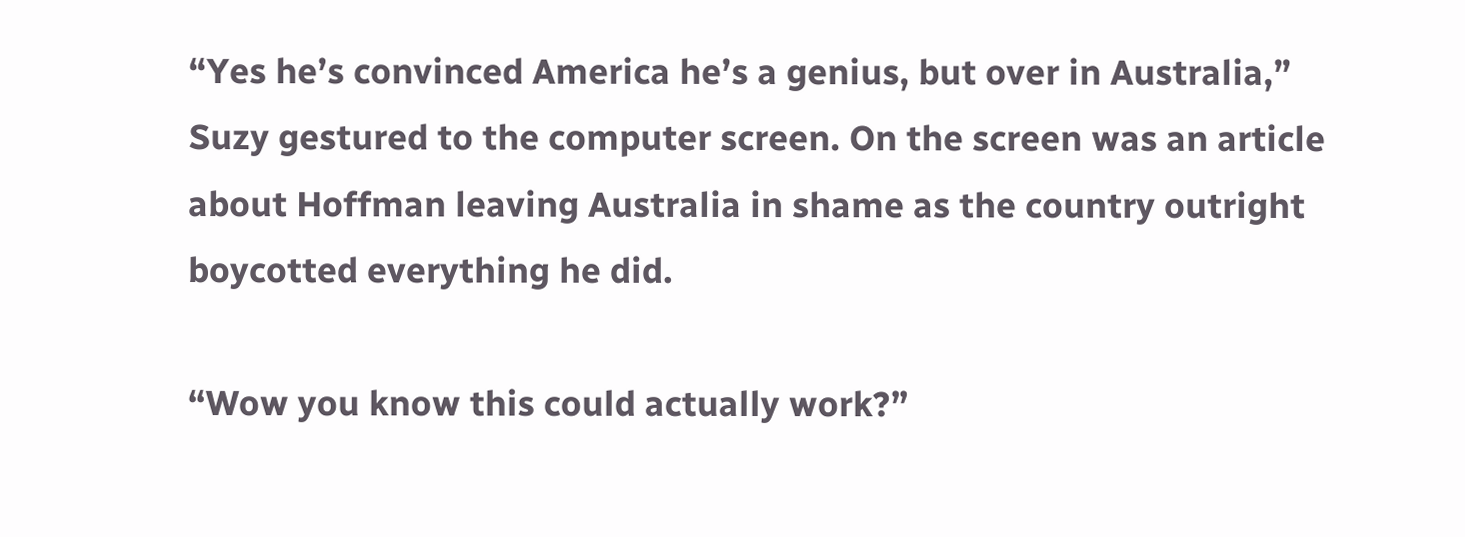“Yes he’s convinced America he’s a genius, but over in Australia,” Suzy gestured to the computer screen. On the screen was an article about Hoffman leaving Australia in shame as the country outright boycotted everything he did.

“Wow you know this could actually work?”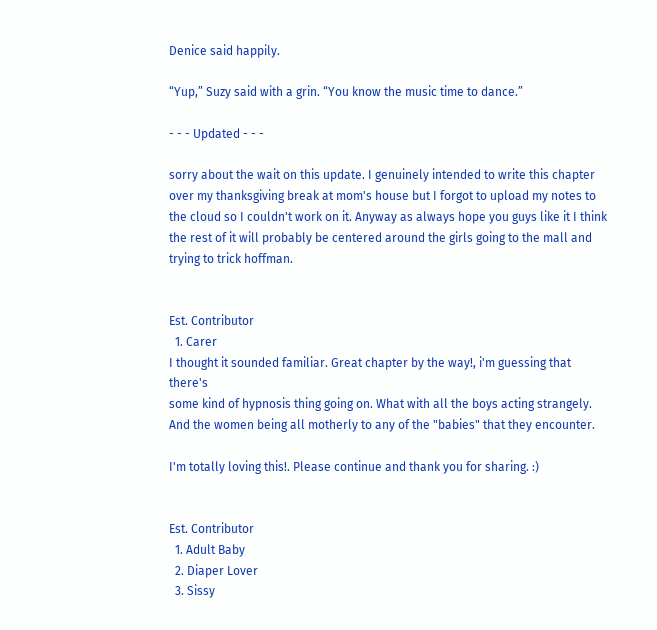Denice said happily.

“Yup,” Suzy said with a grin. “You know the music time to dance.”

- - - Updated - - -

sorry about the wait on this update. I genuinely intended to write this chapter over my thanksgiving break at mom's house but I forgot to upload my notes to the cloud so I couldn't work on it. Anyway as always hope you guys like it I think the rest of it will probably be centered around the girls going to the mall and trying to trick hoffman.


Est. Contributor
  1. Carer
I thought it sounded familiar. Great chapter by the way!, i'm guessing that there's
some kind of hypnosis thing going on. What with all the boys acting strangely.
And the women being all motherly to any of the "babies" that they encounter.

I'm totally loving this!. Please continue and thank you for sharing. :)


Est. Contributor
  1. Adult Baby
  2. Diaper Lover
  3. Sissy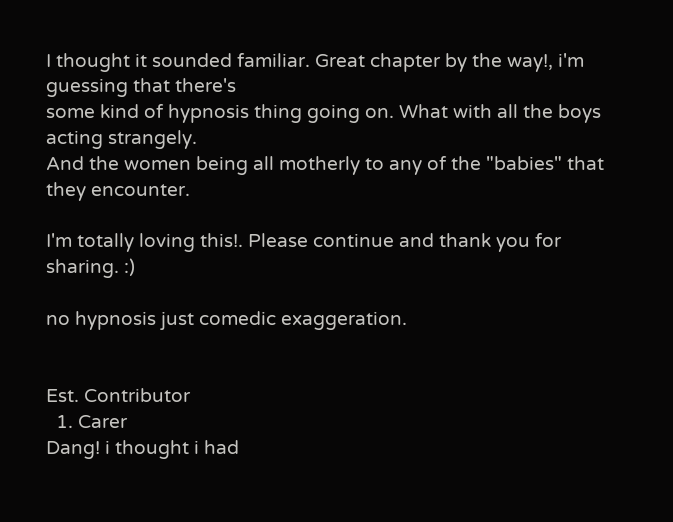I thought it sounded familiar. Great chapter by the way!, i'm guessing that there's
some kind of hypnosis thing going on. What with all the boys acting strangely.
And the women being all motherly to any of the "babies" that they encounter.

I'm totally loving this!. Please continue and thank you for sharing. :)

no hypnosis just comedic exaggeration.


Est. Contributor
  1. Carer
Dang! i thought i had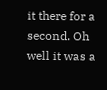it there for a second. Oh well it was a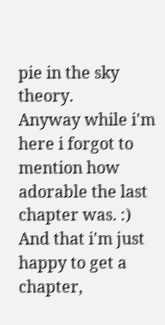pie in the sky theory.
Anyway while i'm here i forgot to mention how adorable the last chapter was. :)
And that i'm just happy to get a chapter,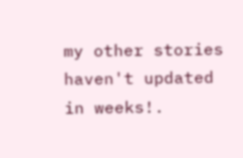my other stories haven't updated in weeks!.